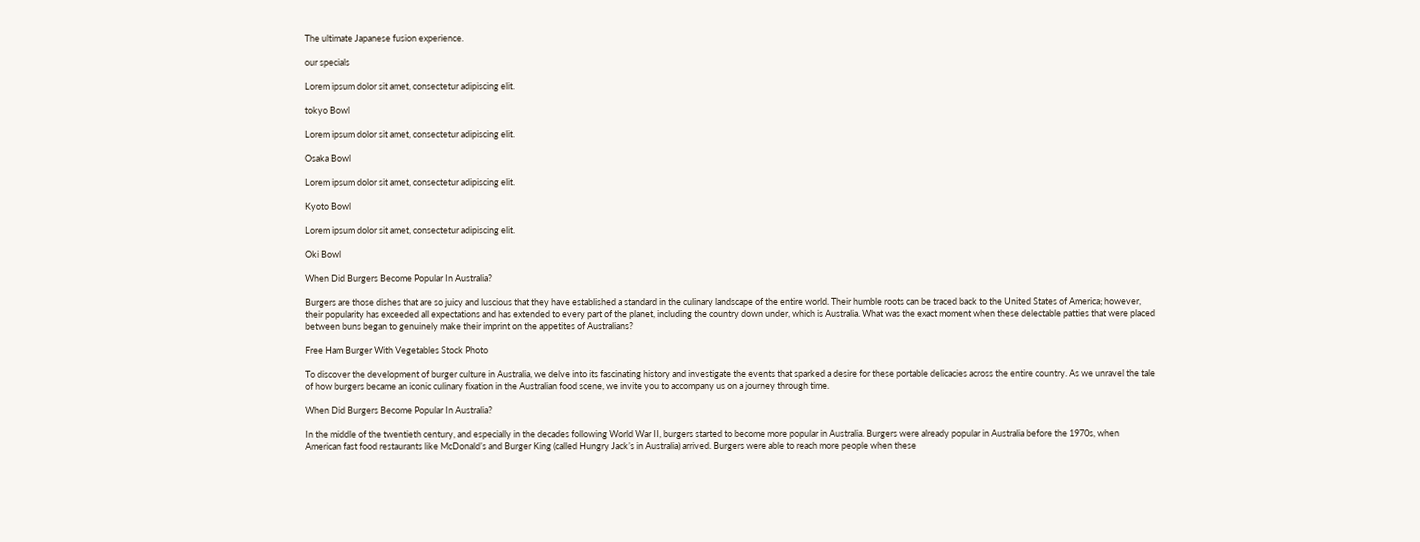The ultimate Japanese fusion experience.

our specials

Lorem ipsum dolor sit amet, consectetur adipiscing elit.

tokyo Bowl

Lorem ipsum dolor sit amet, consectetur adipiscing elit.

Osaka Bowl

Lorem ipsum dolor sit amet, consectetur adipiscing elit.

Kyoto Bowl

Lorem ipsum dolor sit amet, consectetur adipiscing elit.

Oki Bowl

When Did Burgers Become Popular In Australia?

Burgers are those dishes that are so juicy and luscious that they have established a standard in the culinary landscape of the entire world. Their humble roots can be traced back to the United States of America; however, their popularity has exceeded all expectations and has extended to every part of the planet, including the country down under, which is Australia. What was the exact moment when these delectable patties that were placed between buns began to genuinely make their imprint on the appetites of Australians?

Free Ham Burger With Vegetables Stock Photo

To discover the development of burger culture in Australia, we delve into its fascinating history and investigate the events that sparked a desire for these portable delicacies across the entire country. As we unravel the tale of how burgers became an iconic culinary fixation in the Australian food scene, we invite you to accompany us on a journey through time.

When Did Burgers Become Popular In Australia?

In the middle of the twentieth century, and especially in the decades following World War II, burgers started to become more popular in Australia. Burgers were already popular in Australia before the 1970s, when American fast food restaurants like McDonald’s and Burger King (called Hungry Jack’s in Australia) arrived. Burgers were able to reach more people when these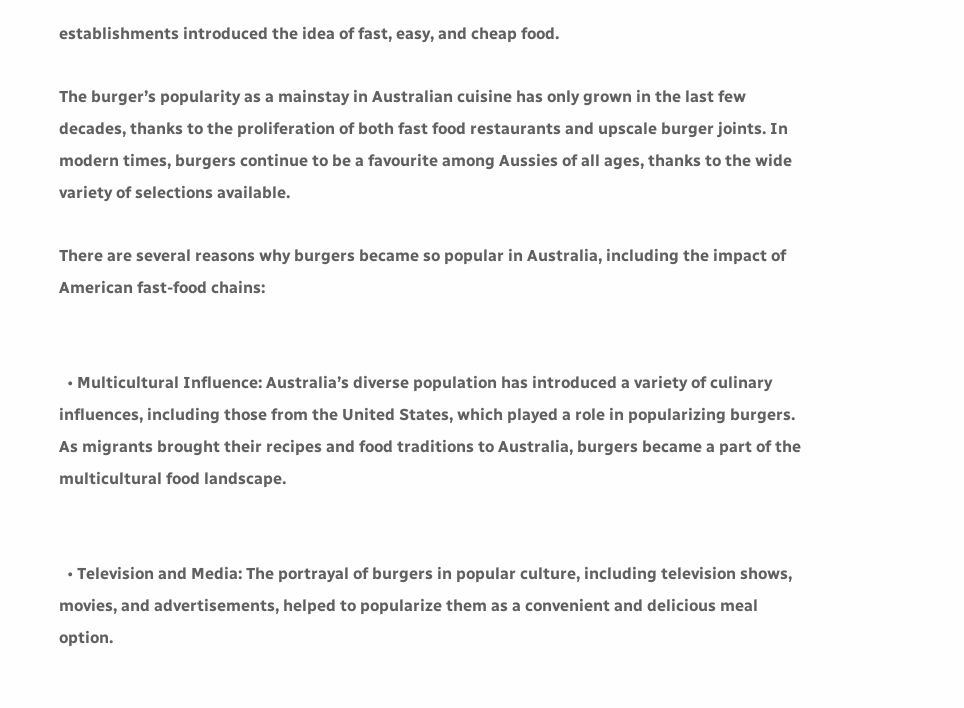establishments introduced the idea of fast, easy, and cheap food.

The burger’s popularity as a mainstay in Australian cuisine has only grown in the last few decades, thanks to the proliferation of both fast food restaurants and upscale burger joints. In modern times, burgers continue to be a favourite among Aussies of all ages, thanks to the wide variety of selections available.

There are several reasons why burgers became so popular in Australia, including the impact of American fast-food chains:


  • Multicultural Influence: Australia’s diverse population has introduced a variety of culinary influences, including those from the United States, which played a role in popularizing burgers. As migrants brought their recipes and food traditions to Australia, burgers became a part of the multicultural food landscape.


  • Television and Media: The portrayal of burgers in popular culture, including television shows, movies, and advertisements, helped to popularize them as a convenient and delicious meal option.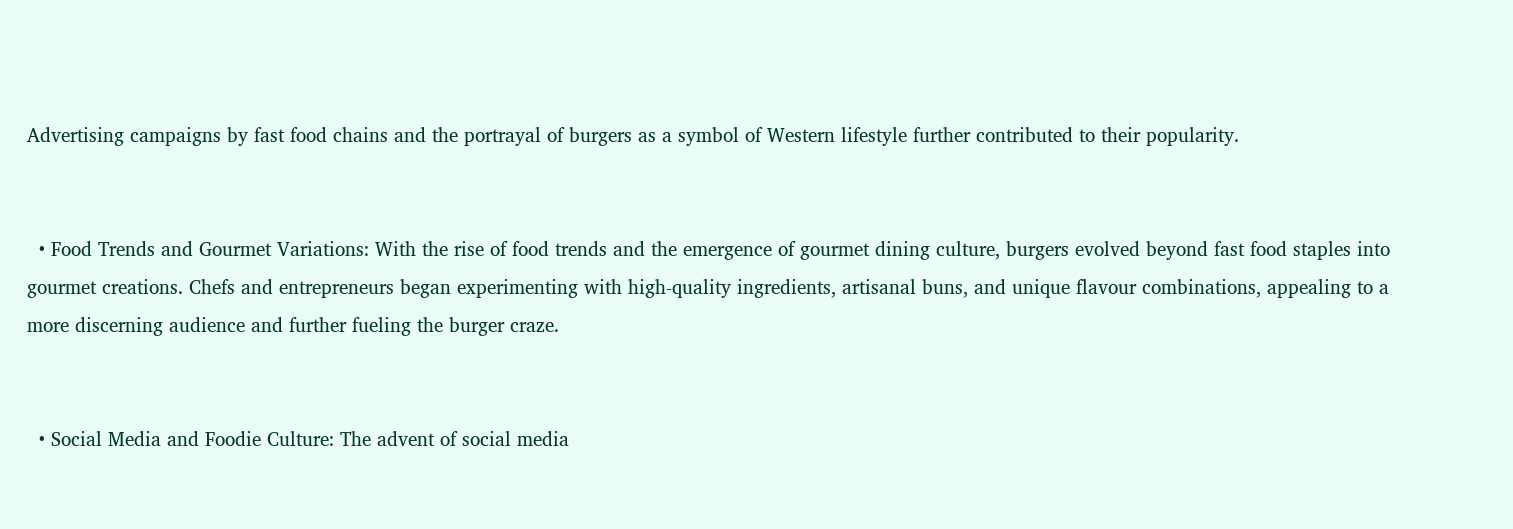Advertising campaigns by fast food chains and the portrayal of burgers as a symbol of Western lifestyle further contributed to their popularity.


  • Food Trends and Gourmet Variations: With the rise of food trends and the emergence of gourmet dining culture, burgers evolved beyond fast food staples into gourmet creations. Chefs and entrepreneurs began experimenting with high-quality ingredients, artisanal buns, and unique flavour combinations, appealing to a more discerning audience and further fueling the burger craze.


  • Social Media and Foodie Culture: The advent of social media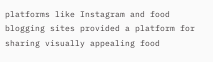platforms like Instagram and food blogging sites provided a platform for sharing visually appealing food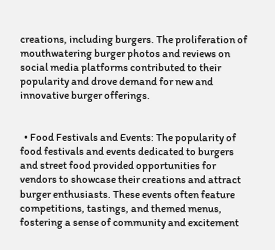creations, including burgers. The proliferation of mouthwatering burger photos and reviews on social media platforms contributed to their popularity and drove demand for new and innovative burger offerings.


  • Food Festivals and Events: The popularity of food festivals and events dedicated to burgers and street food provided opportunities for vendors to showcase their creations and attract burger enthusiasts. These events often feature competitions, tastings, and themed menus, fostering a sense of community and excitement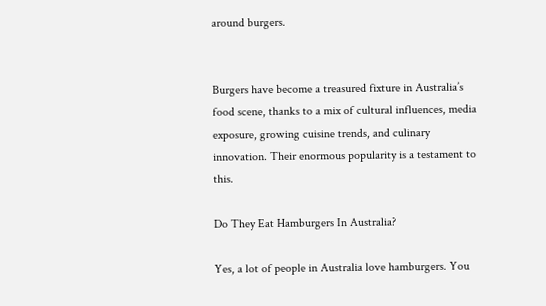around burgers.


Burgers have become a treasured fixture in Australia’s food scene, thanks to a mix of cultural influences, media exposure, growing cuisine trends, and culinary innovation. Their enormous popularity is a testament to this.

Do They Eat Hamburgers In Australia?

Yes, a lot of people in Australia love hamburgers. You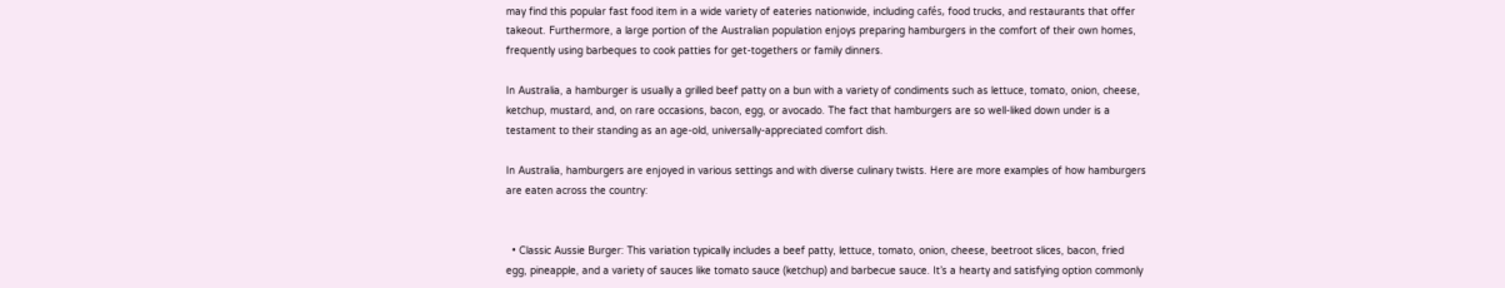may find this popular fast food item in a wide variety of eateries nationwide, including cafés, food trucks, and restaurants that offer takeout. Furthermore, a large portion of the Australian population enjoys preparing hamburgers in the comfort of their own homes, frequently using barbeques to cook patties for get-togethers or family dinners.

In Australia, a hamburger is usually a grilled beef patty on a bun with a variety of condiments such as lettuce, tomato, onion, cheese, ketchup, mustard, and, on rare occasions, bacon, egg, or avocado. The fact that hamburgers are so well-liked down under is a testament to their standing as an age-old, universally-appreciated comfort dish.

In Australia, hamburgers are enjoyed in various settings and with diverse culinary twists. Here are more examples of how hamburgers are eaten across the country:


  • Classic Aussie Burger: This variation typically includes a beef patty, lettuce, tomato, onion, cheese, beetroot slices, bacon, fried egg, pineapple, and a variety of sauces like tomato sauce (ketchup) and barbecue sauce. It’s a hearty and satisfying option commonly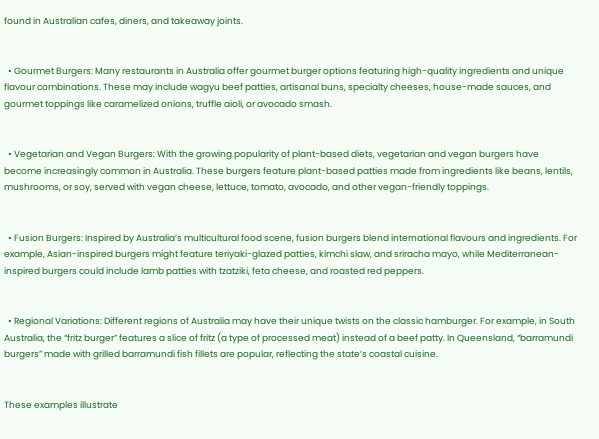found in Australian cafes, diners, and takeaway joints.


  • Gourmet Burgers: Many restaurants in Australia offer gourmet burger options featuring high-quality ingredients and unique flavour combinations. These may include wagyu beef patties, artisanal buns, specialty cheeses, house-made sauces, and gourmet toppings like caramelized onions, truffle aioli, or avocado smash.


  • Vegetarian and Vegan Burgers: With the growing popularity of plant-based diets, vegetarian and vegan burgers have become increasingly common in Australia. These burgers feature plant-based patties made from ingredients like beans, lentils, mushrooms, or soy, served with vegan cheese, lettuce, tomato, avocado, and other vegan-friendly toppings.


  • Fusion Burgers: Inspired by Australia’s multicultural food scene, fusion burgers blend international flavours and ingredients. For example, Asian-inspired burgers might feature teriyaki-glazed patties, kimchi slaw, and sriracha mayo, while Mediterranean-inspired burgers could include lamb patties with tzatziki, feta cheese, and roasted red peppers.


  • Regional Variations: Different regions of Australia may have their unique twists on the classic hamburger. For example, in South Australia, the “fritz burger” features a slice of fritz (a type of processed meat) instead of a beef patty. In Queensland, “barramundi burgers” made with grilled barramundi fish fillets are popular, reflecting the state’s coastal cuisine.


These examples illustrate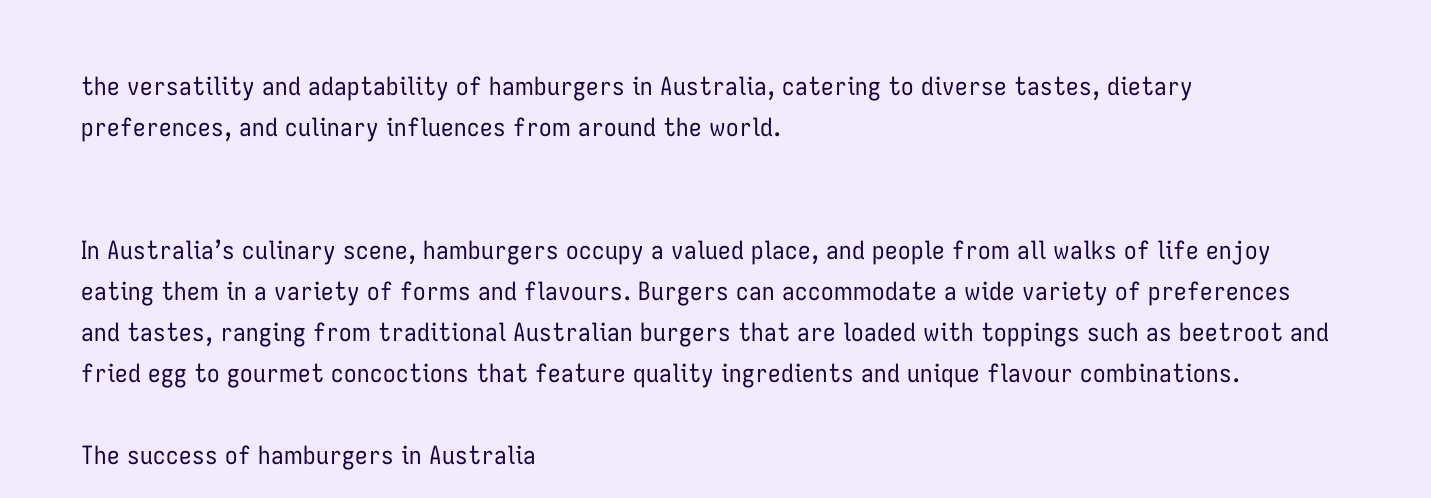the versatility and adaptability of hamburgers in Australia, catering to diverse tastes, dietary preferences, and culinary influences from around the world.


In Australia’s culinary scene, hamburgers occupy a valued place, and people from all walks of life enjoy eating them in a variety of forms and flavours. Burgers can accommodate a wide variety of preferences and tastes, ranging from traditional Australian burgers that are loaded with toppings such as beetroot and fried egg to gourmet concoctions that feature quality ingredients and unique flavour combinations.

The success of hamburgers in Australia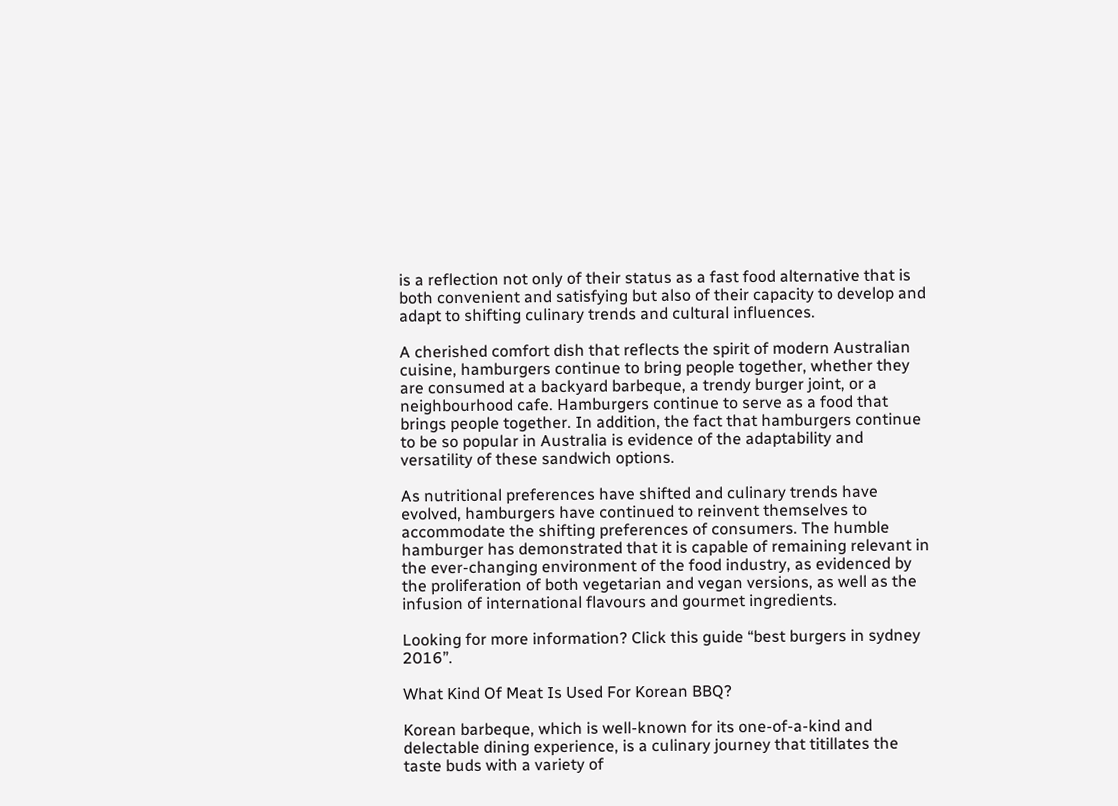is a reflection not only of their status as a fast food alternative that is both convenient and satisfying but also of their capacity to develop and adapt to shifting culinary trends and cultural influences.

A cherished comfort dish that reflects the spirit of modern Australian cuisine, hamburgers continue to bring people together, whether they are consumed at a backyard barbeque, a trendy burger joint, or a neighbourhood cafe. Hamburgers continue to serve as a food that brings people together. In addition, the fact that hamburgers continue to be so popular in Australia is evidence of the adaptability and versatility of these sandwich options.

As nutritional preferences have shifted and culinary trends have evolved, hamburgers have continued to reinvent themselves to accommodate the shifting preferences of consumers. The humble hamburger has demonstrated that it is capable of remaining relevant in the ever-changing environment of the food industry, as evidenced by the proliferation of both vegetarian and vegan versions, as well as the infusion of international flavours and gourmet ingredients.

Looking for more information? Click this guide “best burgers in sydney 2016”.

What Kind Of Meat Is Used For Korean BBQ?

Korean barbeque, which is well-known for its one-of-a-kind and delectable dining experience, is a culinary journey that titillates the taste buds with a variety of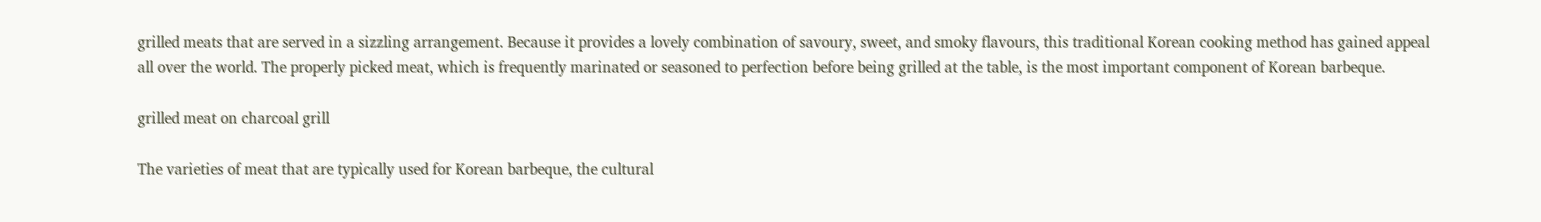grilled meats that are served in a sizzling arrangement. Because it provides a lovely combination of savoury, sweet, and smoky flavours, this traditional Korean cooking method has gained appeal all over the world. The properly picked meat, which is frequently marinated or seasoned to perfection before being grilled at the table, is the most important component of Korean barbeque.

grilled meat on charcoal grill

The varieties of meat that are typically used for Korean barbeque, the cultural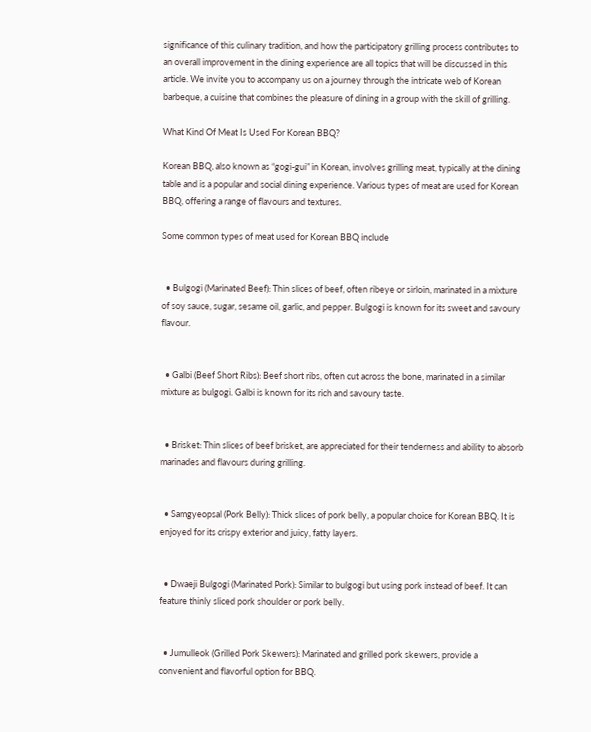significance of this culinary tradition, and how the participatory grilling process contributes to an overall improvement in the dining experience are all topics that will be discussed in this article. We invite you to accompany us on a journey through the intricate web of Korean barbeque, a cuisine that combines the pleasure of dining in a group with the skill of grilling.

What Kind Of Meat Is Used For Korean BBQ?

Korean BBQ, also known as “gogi-gui” in Korean, involves grilling meat, typically at the dining table and is a popular and social dining experience. Various types of meat are used for Korean BBQ, offering a range of flavours and textures.

Some common types of meat used for Korean BBQ include


  • Bulgogi (Marinated Beef): Thin slices of beef, often ribeye or sirloin, marinated in a mixture of soy sauce, sugar, sesame oil, garlic, and pepper. Bulgogi is known for its sweet and savoury flavour.


  • Galbi (Beef Short Ribs): Beef short ribs, often cut across the bone, marinated in a similar mixture as bulgogi. Galbi is known for its rich and savoury taste.


  • Brisket: Thin slices of beef brisket, are appreciated for their tenderness and ability to absorb marinades and flavours during grilling.


  • Samgyeopsal (Pork Belly): Thick slices of pork belly, a popular choice for Korean BBQ. It is enjoyed for its crispy exterior and juicy, fatty layers.


  • Dwaeji Bulgogi (Marinated Pork): Similar to bulgogi but using pork instead of beef. It can feature thinly sliced pork shoulder or pork belly.


  • Jumulleok (Grilled Pork Skewers): Marinated and grilled pork skewers, provide a convenient and flavorful option for BBQ.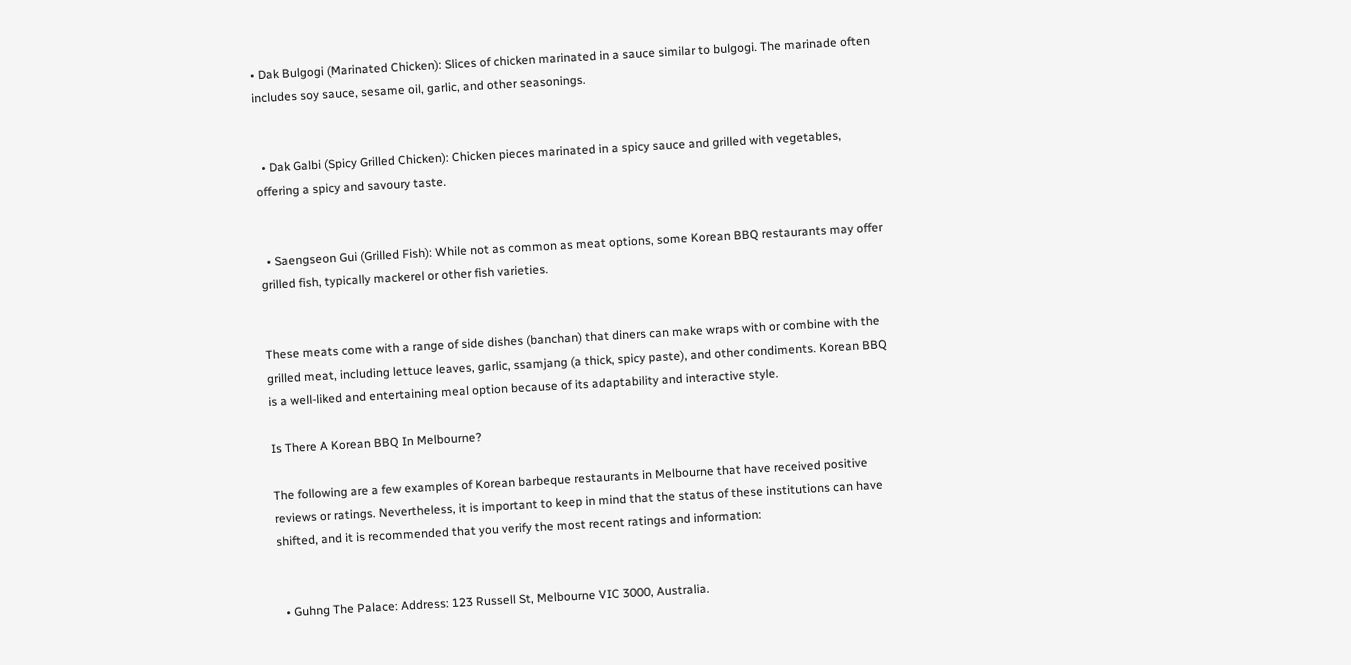• Dak Bulgogi (Marinated Chicken): Slices of chicken marinated in a sauce similar to bulgogi. The marinade often includes soy sauce, sesame oil, garlic, and other seasonings.


  • Dak Galbi (Spicy Grilled Chicken): Chicken pieces marinated in a spicy sauce and grilled with vegetables, offering a spicy and savoury taste.


  • Saengseon Gui (Grilled Fish): While not as common as meat options, some Korean BBQ restaurants may offer grilled fish, typically mackerel or other fish varieties.


These meats come with a range of side dishes (banchan) that diners can make wraps with or combine with the grilled meat, including lettuce leaves, garlic, ssamjang (a thick, spicy paste), and other condiments. Korean BBQ is a well-liked and entertaining meal option because of its adaptability and interactive style.

Is There A Korean BBQ In Melbourne?

The following are a few examples of Korean barbeque restaurants in Melbourne that have received positive reviews or ratings. Nevertheless, it is important to keep in mind that the status of these institutions can have shifted, and it is recommended that you verify the most recent ratings and information:


  • Guhng The Palace: Address: 123 Russell St, Melbourne VIC 3000, Australia.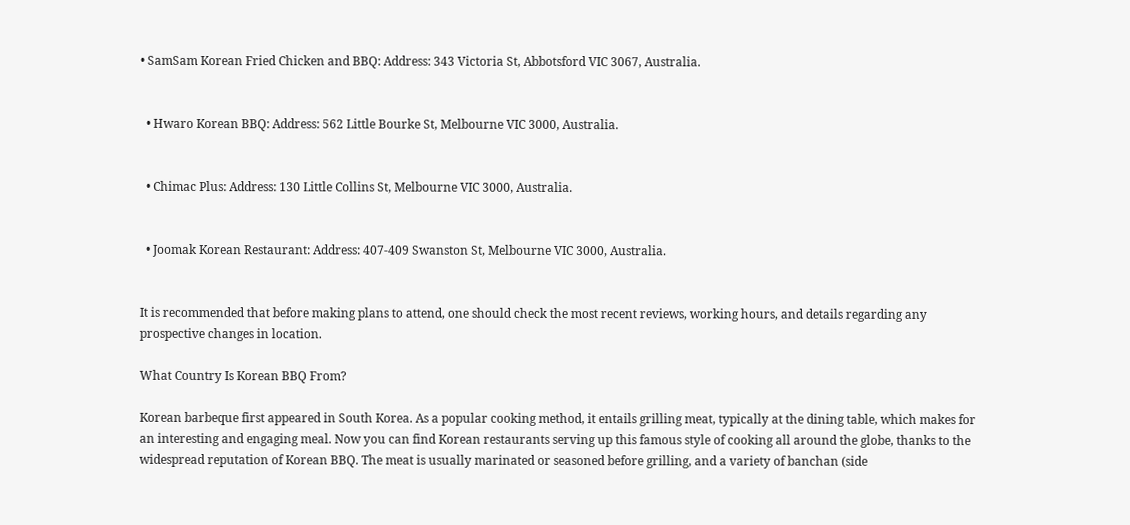• SamSam Korean Fried Chicken and BBQ: Address: 343 Victoria St, Abbotsford VIC 3067, Australia.


  • Hwaro Korean BBQ: Address: 562 Little Bourke St, Melbourne VIC 3000, Australia.


  • Chimac Plus: Address: 130 Little Collins St, Melbourne VIC 3000, Australia.


  • Joomak Korean Restaurant: Address: 407-409 Swanston St, Melbourne VIC 3000, Australia.


It is recommended that before making plans to attend, one should check the most recent reviews, working hours, and details regarding any prospective changes in location.

What Country Is Korean BBQ From?

Korean barbeque first appeared in South Korea. As a popular cooking method, it entails grilling meat, typically at the dining table, which makes for an interesting and engaging meal. Now you can find Korean restaurants serving up this famous style of cooking all around the globe, thanks to the widespread reputation of Korean BBQ. The meat is usually marinated or seasoned before grilling, and a variety of banchan (side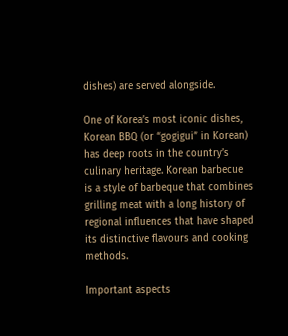dishes) are served alongside.

One of Korea’s most iconic dishes, Korean BBQ (or “gogigui” in Korean) has deep roots in the country’s culinary heritage. Korean barbecue is a style of barbeque that combines grilling meat with a long history of regional influences that have shaped its distinctive flavours and cooking methods.

Important aspects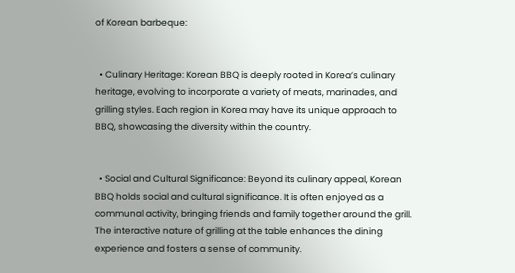of Korean barbeque:


  • Culinary Heritage: Korean BBQ is deeply rooted in Korea’s culinary heritage, evolving to incorporate a variety of meats, marinades, and grilling styles. Each region in Korea may have its unique approach to BBQ, showcasing the diversity within the country.


  • Social and Cultural Significance: Beyond its culinary appeal, Korean BBQ holds social and cultural significance. It is often enjoyed as a communal activity, bringing friends and family together around the grill. The interactive nature of grilling at the table enhances the dining experience and fosters a sense of community.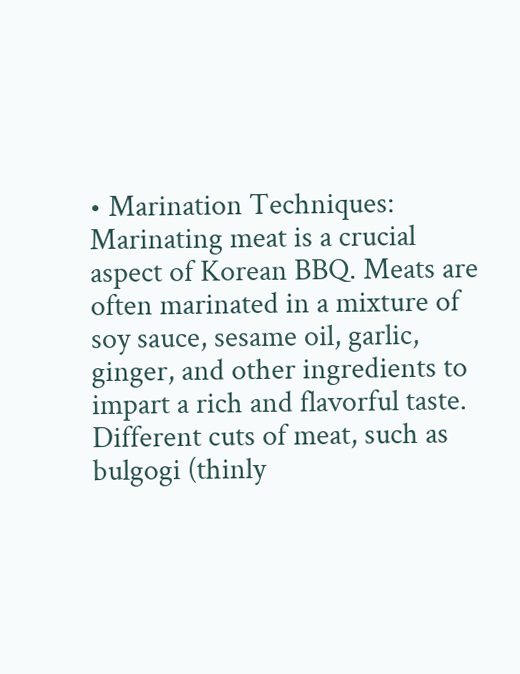• Marination Techniques: Marinating meat is a crucial aspect of Korean BBQ. Meats are often marinated in a mixture of soy sauce, sesame oil, garlic, ginger, and other ingredients to impart a rich and flavorful taste. Different cuts of meat, such as bulgogi (thinly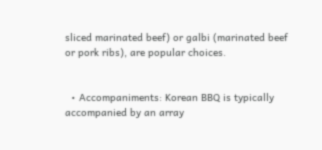sliced marinated beef) or galbi (marinated beef or pork ribs), are popular choices.


  • Accompaniments: Korean BBQ is typically accompanied by an array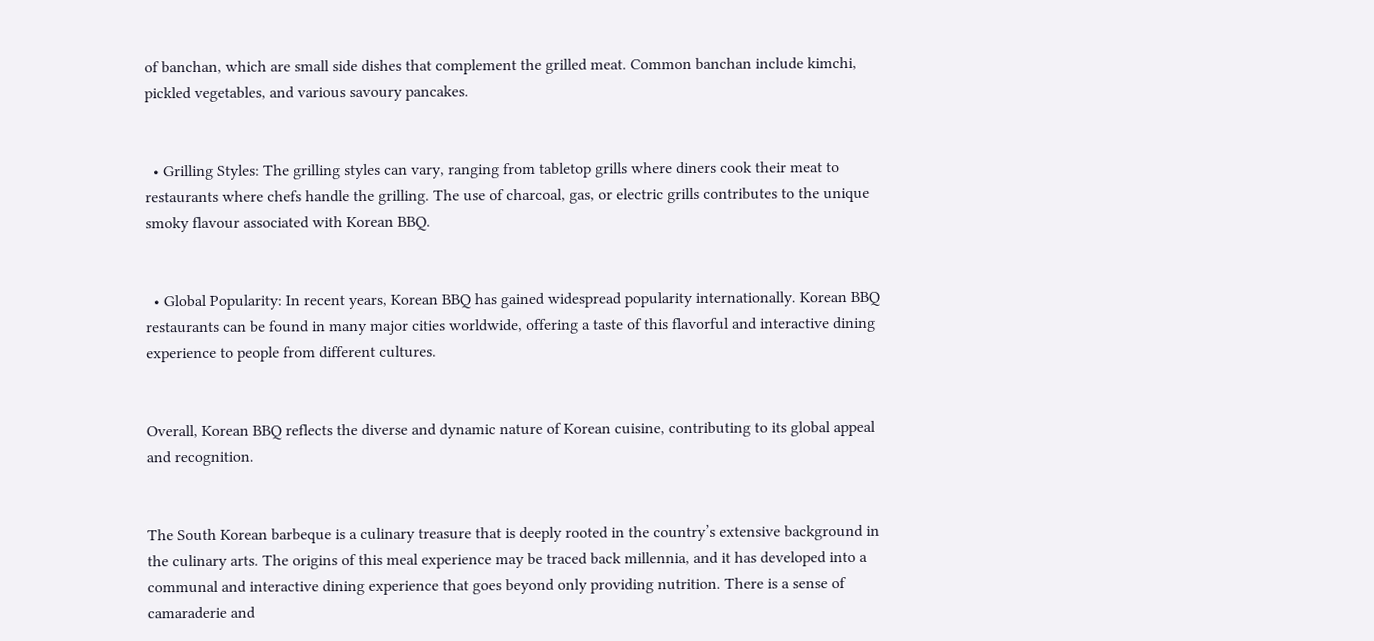of banchan, which are small side dishes that complement the grilled meat. Common banchan include kimchi, pickled vegetables, and various savoury pancakes.


  • Grilling Styles: The grilling styles can vary, ranging from tabletop grills where diners cook their meat to restaurants where chefs handle the grilling. The use of charcoal, gas, or electric grills contributes to the unique smoky flavour associated with Korean BBQ.


  • Global Popularity: In recent years, Korean BBQ has gained widespread popularity internationally. Korean BBQ restaurants can be found in many major cities worldwide, offering a taste of this flavorful and interactive dining experience to people from different cultures.


Overall, Korean BBQ reflects the diverse and dynamic nature of Korean cuisine, contributing to its global appeal and recognition.


The South Korean barbeque is a culinary treasure that is deeply rooted in the country’s extensive background in the culinary arts. The origins of this meal experience may be traced back millennia, and it has developed into a communal and interactive dining experience that goes beyond only providing nutrition. There is a sense of camaraderie and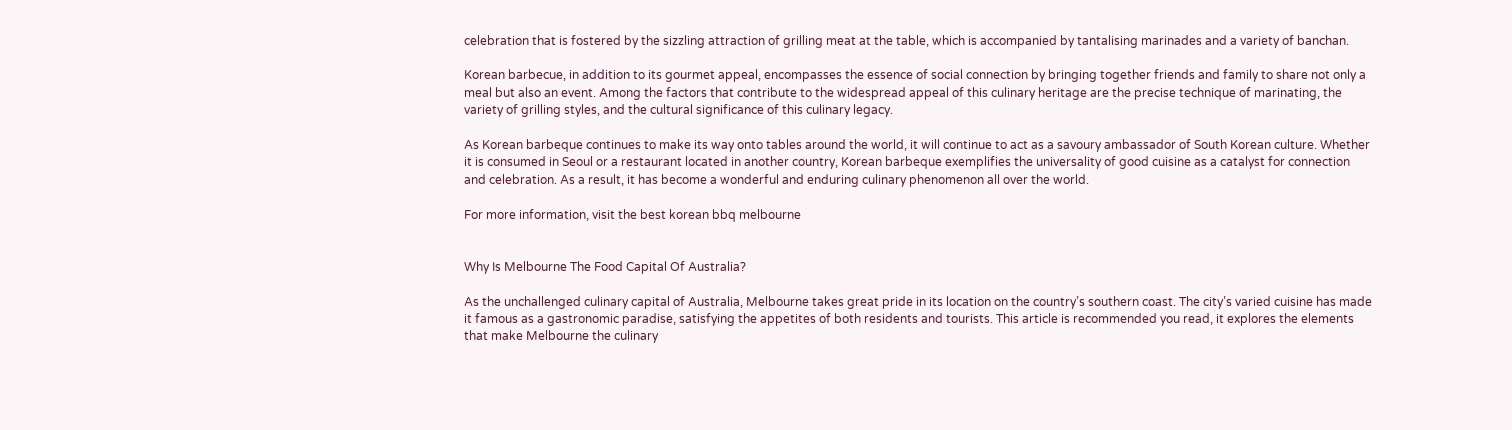celebration that is fostered by the sizzling attraction of grilling meat at the table, which is accompanied by tantalising marinades and a variety of banchan.

Korean barbecue, in addition to its gourmet appeal, encompasses the essence of social connection by bringing together friends and family to share not only a meal but also an event. Among the factors that contribute to the widespread appeal of this culinary heritage are the precise technique of marinating, the variety of grilling styles, and the cultural significance of this culinary legacy.

As Korean barbeque continues to make its way onto tables around the world, it will continue to act as a savoury ambassador of South Korean culture. Whether it is consumed in Seoul or a restaurant located in another country, Korean barbeque exemplifies the universality of good cuisine as a catalyst for connection and celebration. As a result, it has become a wonderful and enduring culinary phenomenon all over the world.

For more information, visit the best korean bbq melbourne


Why Is Melbourne The Food Capital Of Australia?

As the unchallenged culinary capital of Australia, Melbourne takes great pride in its location on the country’s southern coast. The city’s varied cuisine has made it famous as a gastronomic paradise, satisfying the appetites of both residents and tourists. This article is recommended you read, it explores the elements that make Melbourne the culinary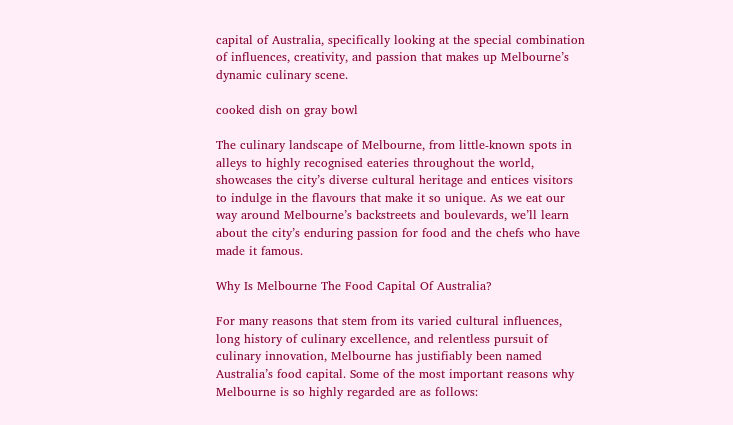capital of Australia, specifically looking at the special combination of influences, creativity, and passion that makes up Melbourne’s dynamic culinary scene.

cooked dish on gray bowl

The culinary landscape of Melbourne, from little-known spots in alleys to highly recognised eateries throughout the world, showcases the city’s diverse cultural heritage and entices visitors to indulge in the flavours that make it so unique. As we eat our way around Melbourne’s backstreets and boulevards, we’ll learn about the city’s enduring passion for food and the chefs who have made it famous.

Why Is Melbourne The Food Capital Of Australia?

For many reasons that stem from its varied cultural influences, long history of culinary excellence, and relentless pursuit of culinary innovation, Melbourne has justifiably been named Australia’s food capital. Some of the most important reasons why Melbourne is so highly regarded are as follows: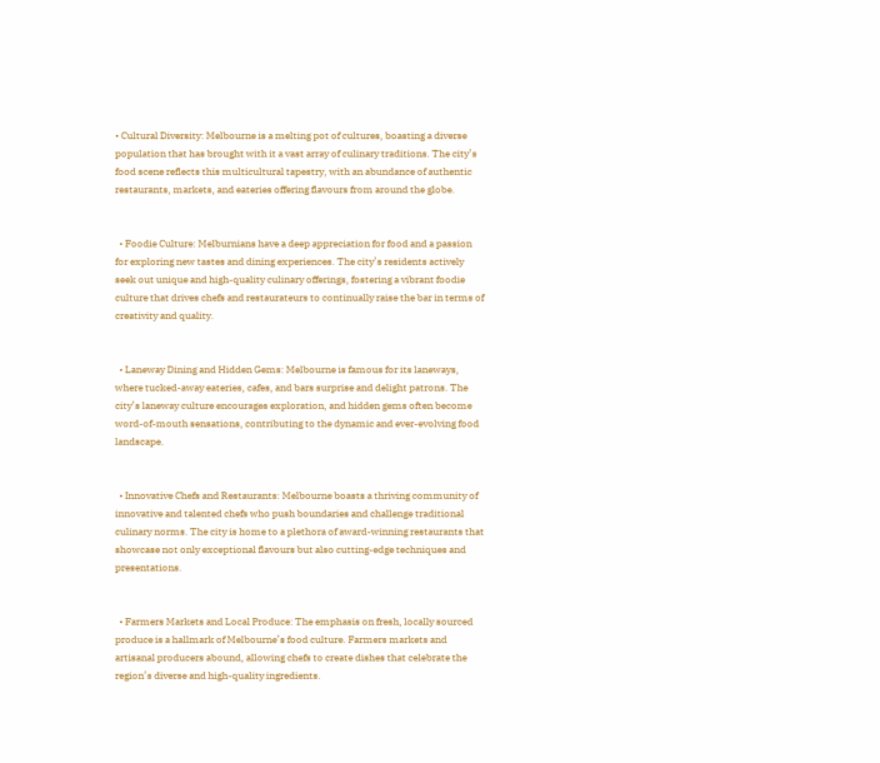• Cultural Diversity: Melbourne is a melting pot of cultures, boasting a diverse population that has brought with it a vast array of culinary traditions. The city’s food scene reflects this multicultural tapestry, with an abundance of authentic restaurants, markets, and eateries offering flavours from around the globe.


  • Foodie Culture: Melburnians have a deep appreciation for food and a passion for exploring new tastes and dining experiences. The city’s residents actively seek out unique and high-quality culinary offerings, fostering a vibrant foodie culture that drives chefs and restaurateurs to continually raise the bar in terms of creativity and quality.


  • Laneway Dining and Hidden Gems: Melbourne is famous for its laneways, where tucked-away eateries, cafes, and bars surprise and delight patrons. The city’s laneway culture encourages exploration, and hidden gems often become word-of-mouth sensations, contributing to the dynamic and ever-evolving food landscape.


  • Innovative Chefs and Restaurants: Melbourne boasts a thriving community of innovative and talented chefs who push boundaries and challenge traditional culinary norms. The city is home to a plethora of award-winning restaurants that showcase not only exceptional flavours but also cutting-edge techniques and presentations.


  • Farmers Markets and Local Produce: The emphasis on fresh, locally sourced produce is a hallmark of Melbourne’s food culture. Farmers markets and artisanal producers abound, allowing chefs to create dishes that celebrate the region’s diverse and high-quality ingredients.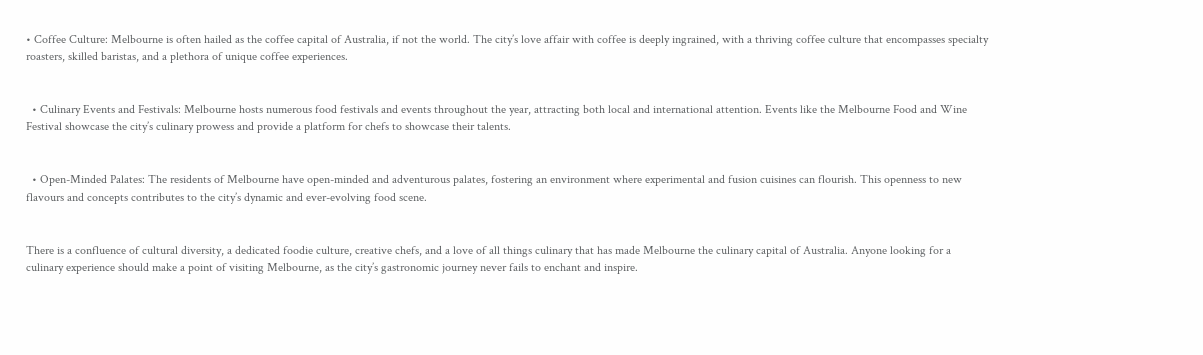• Coffee Culture: Melbourne is often hailed as the coffee capital of Australia, if not the world. The city’s love affair with coffee is deeply ingrained, with a thriving coffee culture that encompasses specialty roasters, skilled baristas, and a plethora of unique coffee experiences.


  • Culinary Events and Festivals: Melbourne hosts numerous food festivals and events throughout the year, attracting both local and international attention. Events like the Melbourne Food and Wine Festival showcase the city’s culinary prowess and provide a platform for chefs to showcase their talents.


  • Open-Minded Palates: The residents of Melbourne have open-minded and adventurous palates, fostering an environment where experimental and fusion cuisines can flourish. This openness to new flavours and concepts contributes to the city’s dynamic and ever-evolving food scene.


There is a confluence of cultural diversity, a dedicated foodie culture, creative chefs, and a love of all things culinary that has made Melbourne the culinary capital of Australia. Anyone looking for a culinary experience should make a point of visiting Melbourne, as the city’s gastronomic journey never fails to enchant and inspire.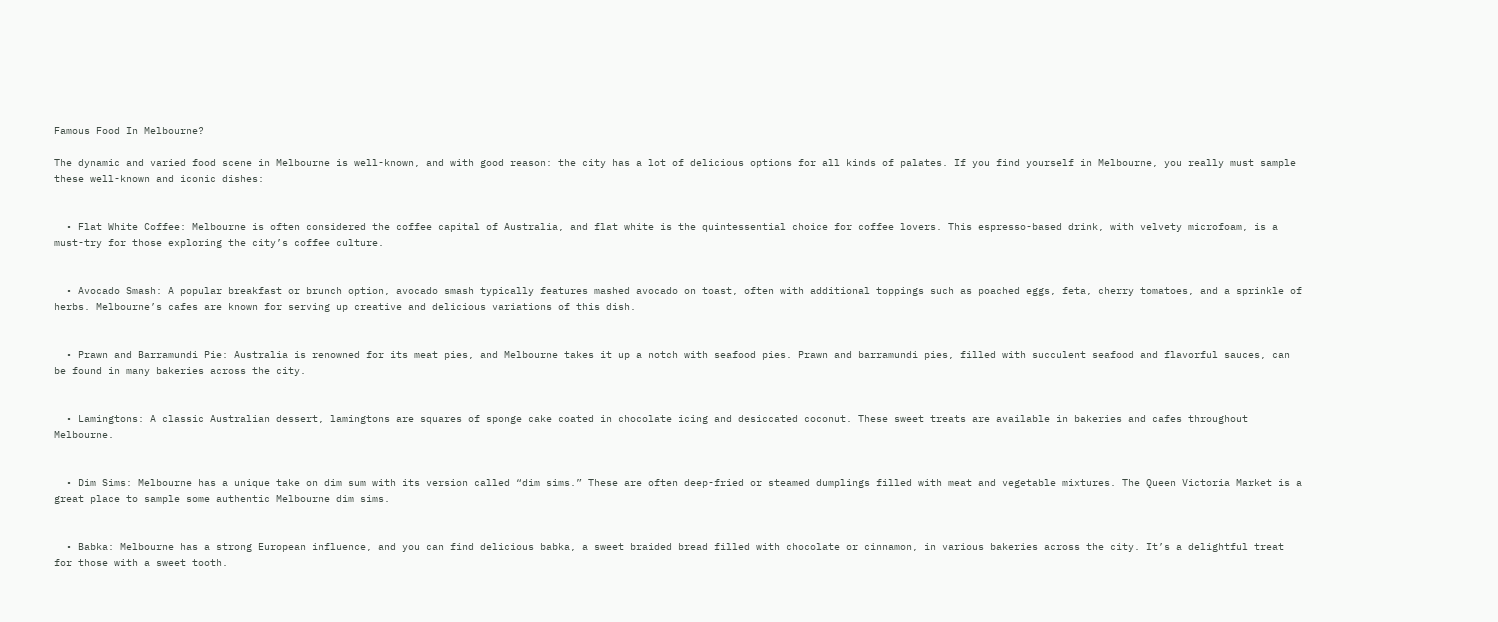Famous Food In Melbourne?

The dynamic and varied food scene in Melbourne is well-known, and with good reason: the city has a lot of delicious options for all kinds of palates. If you find yourself in Melbourne, you really must sample these well-known and iconic dishes:


  • Flat White Coffee: Melbourne is often considered the coffee capital of Australia, and flat white is the quintessential choice for coffee lovers. This espresso-based drink, with velvety microfoam, is a must-try for those exploring the city’s coffee culture.


  • Avocado Smash: A popular breakfast or brunch option, avocado smash typically features mashed avocado on toast, often with additional toppings such as poached eggs, feta, cherry tomatoes, and a sprinkle of herbs. Melbourne’s cafes are known for serving up creative and delicious variations of this dish.


  • Prawn and Barramundi Pie: Australia is renowned for its meat pies, and Melbourne takes it up a notch with seafood pies. Prawn and barramundi pies, filled with succulent seafood and flavorful sauces, can be found in many bakeries across the city.


  • Lamingtons: A classic Australian dessert, lamingtons are squares of sponge cake coated in chocolate icing and desiccated coconut. These sweet treats are available in bakeries and cafes throughout Melbourne.


  • Dim Sims: Melbourne has a unique take on dim sum with its version called “dim sims.” These are often deep-fried or steamed dumplings filled with meat and vegetable mixtures. The Queen Victoria Market is a great place to sample some authentic Melbourne dim sims.


  • Babka: Melbourne has a strong European influence, and you can find delicious babka, a sweet braided bread filled with chocolate or cinnamon, in various bakeries across the city. It’s a delightful treat for those with a sweet tooth.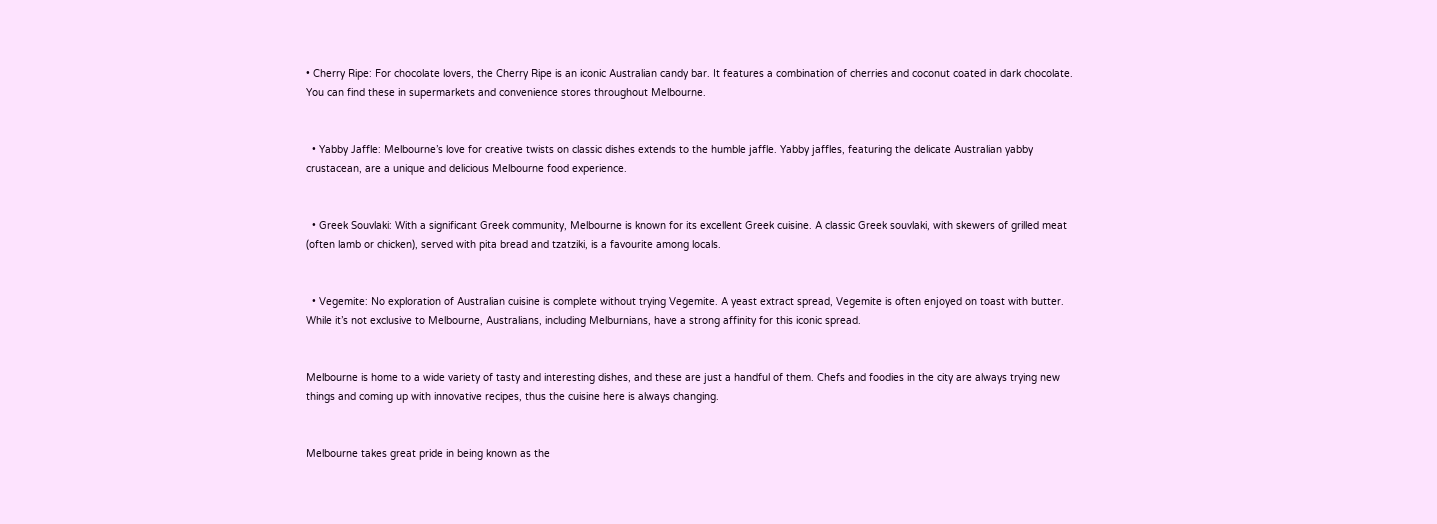• Cherry Ripe: For chocolate lovers, the Cherry Ripe is an iconic Australian candy bar. It features a combination of cherries and coconut coated in dark chocolate. You can find these in supermarkets and convenience stores throughout Melbourne.


  • Yabby Jaffle: Melbourne’s love for creative twists on classic dishes extends to the humble jaffle. Yabby jaffles, featuring the delicate Australian yabby crustacean, are a unique and delicious Melbourne food experience.


  • Greek Souvlaki: With a significant Greek community, Melbourne is known for its excellent Greek cuisine. A classic Greek souvlaki, with skewers of grilled meat (often lamb or chicken), served with pita bread and tzatziki, is a favourite among locals.


  • Vegemite: No exploration of Australian cuisine is complete without trying Vegemite. A yeast extract spread, Vegemite is often enjoyed on toast with butter. While it’s not exclusive to Melbourne, Australians, including Melburnians, have a strong affinity for this iconic spread.


Melbourne is home to a wide variety of tasty and interesting dishes, and these are just a handful of them. Chefs and foodies in the city are always trying new things and coming up with innovative recipes, thus the cuisine here is always changing.


Melbourne takes great pride in being known as the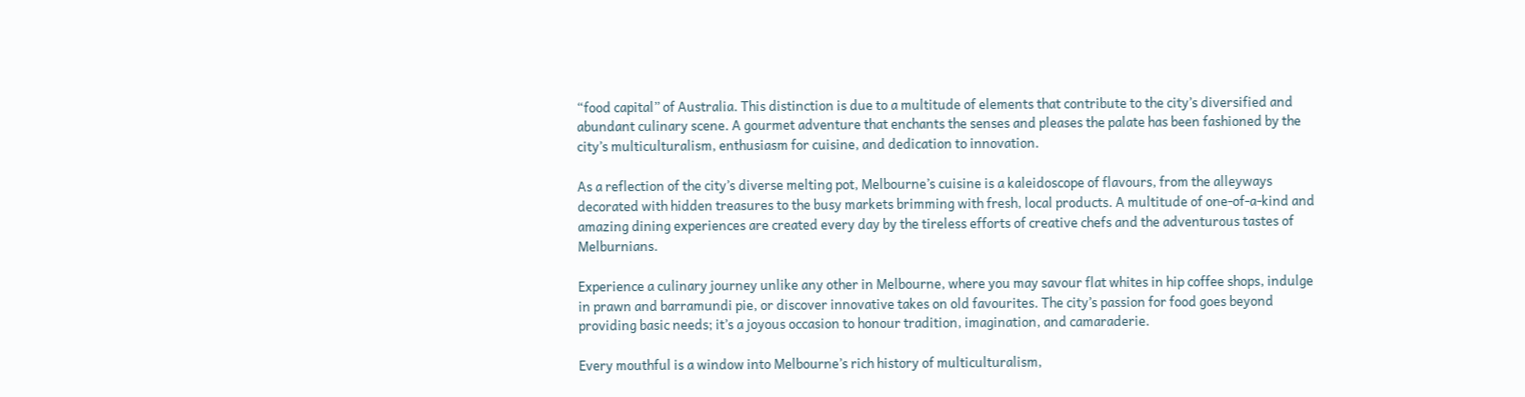“food capital” of Australia. This distinction is due to a multitude of elements that contribute to the city’s diversified and abundant culinary scene. A gourmet adventure that enchants the senses and pleases the palate has been fashioned by the city’s multiculturalism, enthusiasm for cuisine, and dedication to innovation.

As a reflection of the city’s diverse melting pot, Melbourne’s cuisine is a kaleidoscope of flavours, from the alleyways decorated with hidden treasures to the busy markets brimming with fresh, local products. A multitude of one-of-a-kind and amazing dining experiences are created every day by the tireless efforts of creative chefs and the adventurous tastes of Melburnians.

Experience a culinary journey unlike any other in Melbourne, where you may savour flat whites in hip coffee shops, indulge in prawn and barramundi pie, or discover innovative takes on old favourites. The city’s passion for food goes beyond providing basic needs; it’s a joyous occasion to honour tradition, imagination, and camaraderie.

Every mouthful is a window into Melbourne’s rich history of multiculturalism,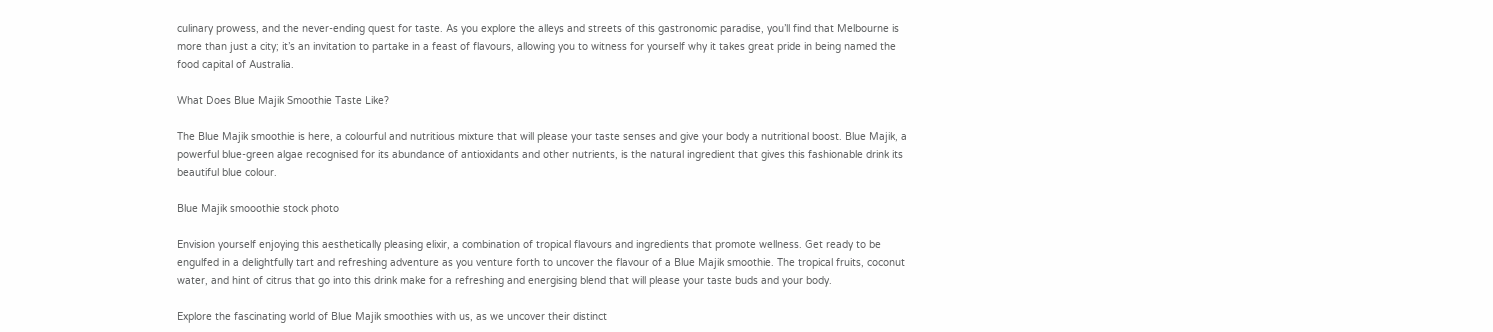culinary prowess, and the never-ending quest for taste. As you explore the alleys and streets of this gastronomic paradise, you’ll find that Melbourne is more than just a city; it’s an invitation to partake in a feast of flavours, allowing you to witness for yourself why it takes great pride in being named the food capital of Australia.

What Does Blue Majik Smoothie Taste Like?

The Blue Majik smoothie is here, a colourful and nutritious mixture that will please your taste senses and give your body a nutritional boost. Blue Majik, a powerful blue-green algae recognised for its abundance of antioxidants and other nutrients, is the natural ingredient that gives this fashionable drink its beautiful blue colour.

Blue Majik smooothie stock photo

Envision yourself enjoying this aesthetically pleasing elixir, a combination of tropical flavours and ingredients that promote wellness. Get ready to be engulfed in a delightfully tart and refreshing adventure as you venture forth to uncover the flavour of a Blue Majik smoothie. The tropical fruits, coconut water, and hint of citrus that go into this drink make for a refreshing and energising blend that will please your taste buds and your body.

Explore the fascinating world of Blue Majik smoothies with us, as we uncover their distinct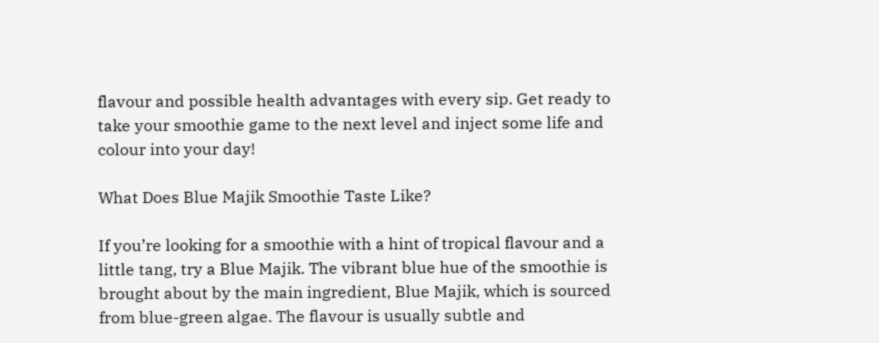flavour and possible health advantages with every sip. Get ready to take your smoothie game to the next level and inject some life and colour into your day!

What Does Blue Majik Smoothie Taste Like?

If you’re looking for a smoothie with a hint of tropical flavour and a little tang, try a Blue Majik. The vibrant blue hue of the smoothie is brought about by the main ingredient, Blue Majik, which is sourced from blue-green algae. The flavour is usually subtle and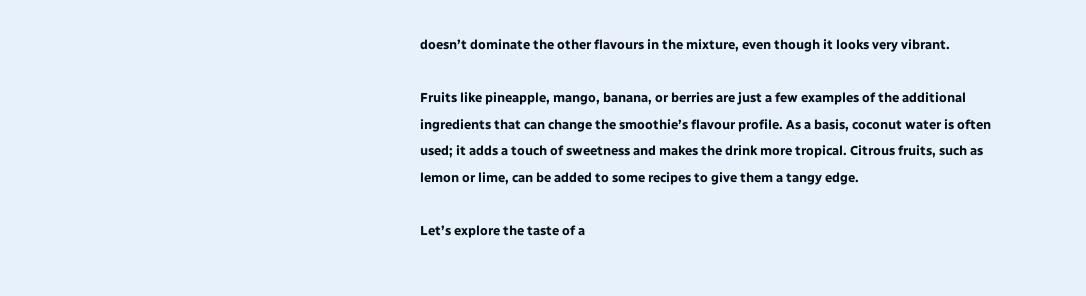doesn’t dominate the other flavours in the mixture, even though it looks very vibrant.

Fruits like pineapple, mango, banana, or berries are just a few examples of the additional ingredients that can change the smoothie’s flavour profile. As a basis, coconut water is often used; it adds a touch of sweetness and makes the drink more tropical. Citrous fruits, such as lemon or lime, can be added to some recipes to give them a tangy edge.

Let’s explore the taste of a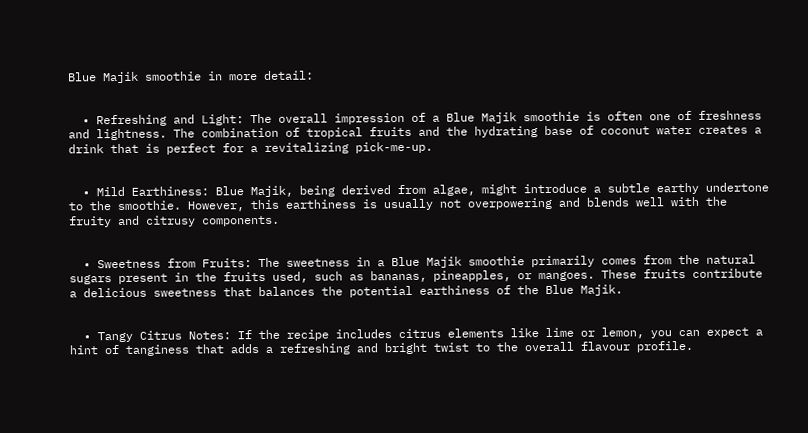Blue Majik smoothie in more detail:


  • Refreshing and Light: The overall impression of a Blue Majik smoothie is often one of freshness and lightness. The combination of tropical fruits and the hydrating base of coconut water creates a drink that is perfect for a revitalizing pick-me-up.


  • Mild Earthiness: Blue Majik, being derived from algae, might introduce a subtle earthy undertone to the smoothie. However, this earthiness is usually not overpowering and blends well with the fruity and citrusy components.


  • Sweetness from Fruits: The sweetness in a Blue Majik smoothie primarily comes from the natural sugars present in the fruits used, such as bananas, pineapples, or mangoes. These fruits contribute a delicious sweetness that balances the potential earthiness of the Blue Majik.


  • Tangy Citrus Notes: If the recipe includes citrus elements like lime or lemon, you can expect a hint of tanginess that adds a refreshing and bright twist to the overall flavour profile.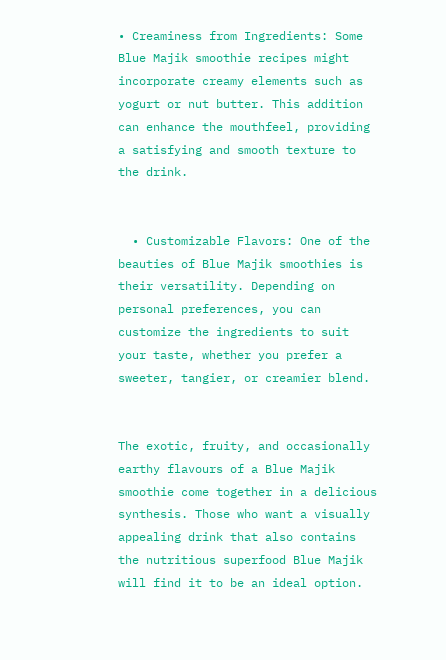• Creaminess from Ingredients: Some Blue Majik smoothie recipes might incorporate creamy elements such as yogurt or nut butter. This addition can enhance the mouthfeel, providing a satisfying and smooth texture to the drink.


  • Customizable Flavors: One of the beauties of Blue Majik smoothies is their versatility. Depending on personal preferences, you can customize the ingredients to suit your taste, whether you prefer a sweeter, tangier, or creamier blend.


The exotic, fruity, and occasionally earthy flavours of a Blue Majik smoothie come together in a delicious synthesis. Those who want a visually appealing drink that also contains the nutritious superfood Blue Majik will find it to be an ideal option.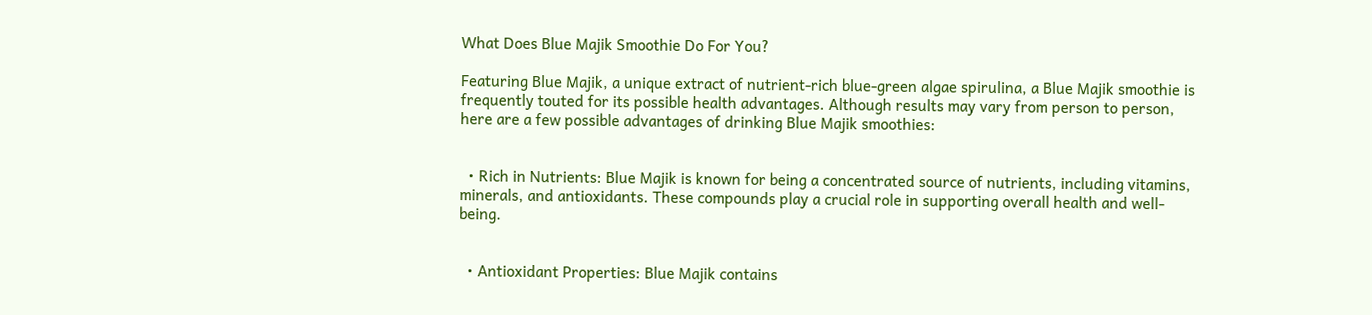What Does Blue Majik Smoothie Do For You?

Featuring Blue Majik, a unique extract of nutrient-rich blue-green algae spirulina, a Blue Majik smoothie is frequently touted for its possible health advantages. Although results may vary from person to person, here are a few possible advantages of drinking Blue Majik smoothies:


  • Rich in Nutrients: Blue Majik is known for being a concentrated source of nutrients, including vitamins, minerals, and antioxidants. These compounds play a crucial role in supporting overall health and well-being.


  • Antioxidant Properties: Blue Majik contains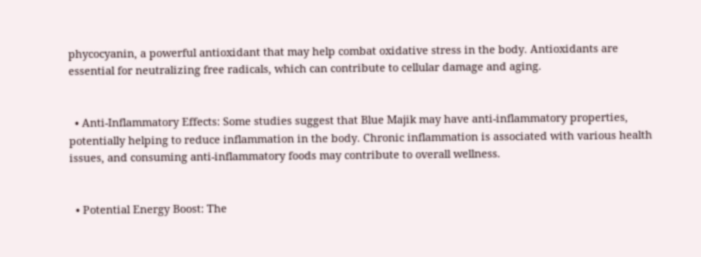phycocyanin, a powerful antioxidant that may help combat oxidative stress in the body. Antioxidants are essential for neutralizing free radicals, which can contribute to cellular damage and aging.


  • Anti-Inflammatory Effects: Some studies suggest that Blue Majik may have anti-inflammatory properties, potentially helping to reduce inflammation in the body. Chronic inflammation is associated with various health issues, and consuming anti-inflammatory foods may contribute to overall wellness.


  • Potential Energy Boost: The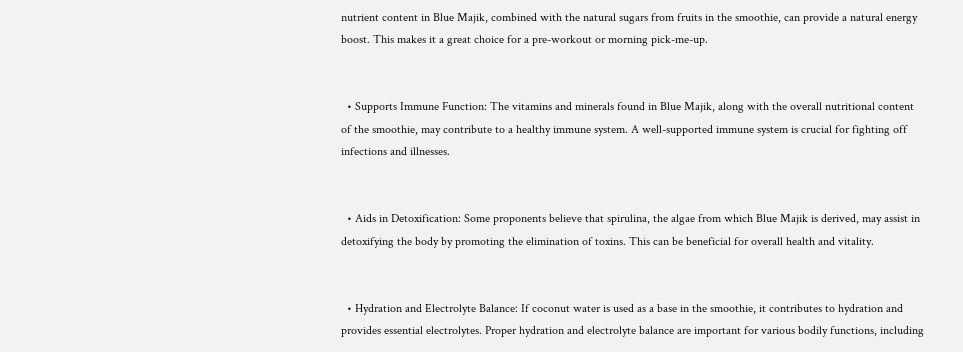nutrient content in Blue Majik, combined with the natural sugars from fruits in the smoothie, can provide a natural energy boost. This makes it a great choice for a pre-workout or morning pick-me-up.


  • Supports Immune Function: The vitamins and minerals found in Blue Majik, along with the overall nutritional content of the smoothie, may contribute to a healthy immune system. A well-supported immune system is crucial for fighting off infections and illnesses.


  • Aids in Detoxification: Some proponents believe that spirulina, the algae from which Blue Majik is derived, may assist in detoxifying the body by promoting the elimination of toxins. This can be beneficial for overall health and vitality.


  • Hydration and Electrolyte Balance: If coconut water is used as a base in the smoothie, it contributes to hydration and provides essential electrolytes. Proper hydration and electrolyte balance are important for various bodily functions, including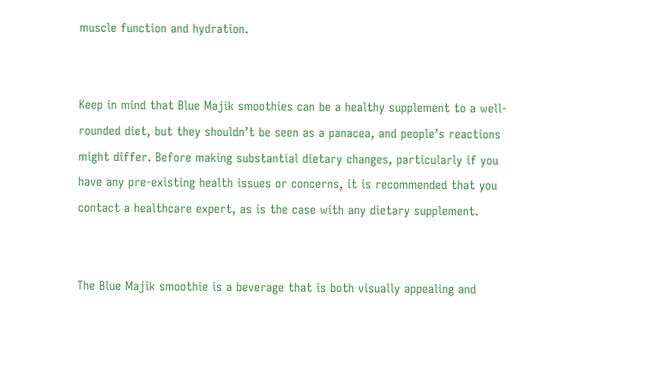muscle function and hydration.


Keep in mind that Blue Majik smoothies can be a healthy supplement to a well-rounded diet, but they shouldn’t be seen as a panacea, and people’s reactions might differ. Before making substantial dietary changes, particularly if you have any pre-existing health issues or concerns, it is recommended that you contact a healthcare expert, as is the case with any dietary supplement.


The Blue Majik smoothie is a beverage that is both visually appealing and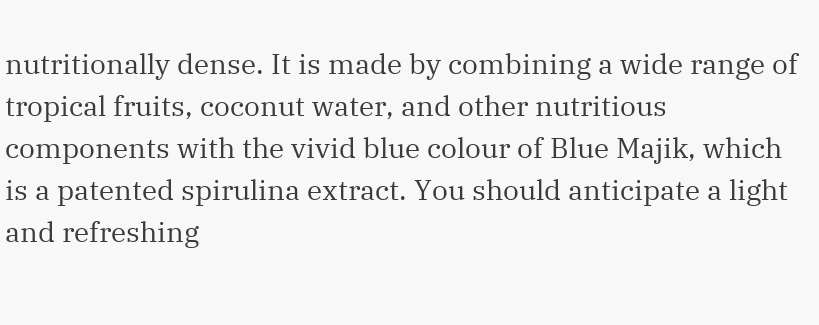nutritionally dense. It is made by combining a wide range of tropical fruits, coconut water, and other nutritious components with the vivid blue colour of Blue Majik, which is a patented spirulina extract. You should anticipate a light and refreshing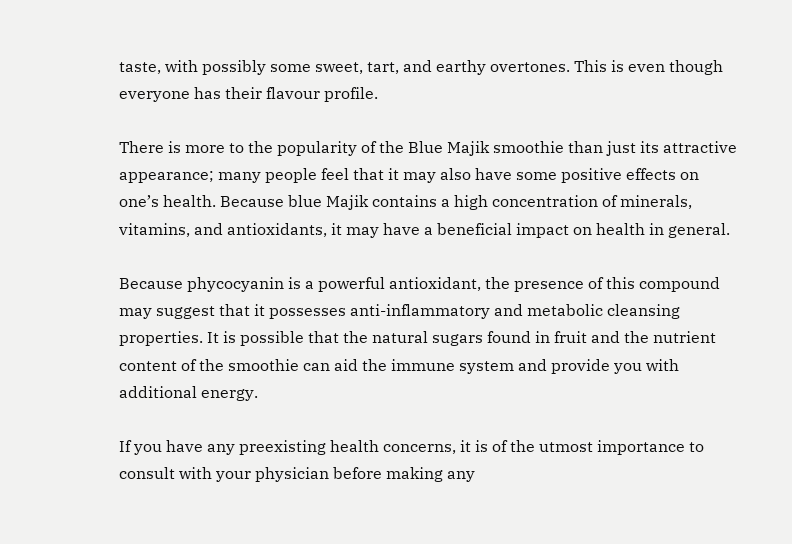taste, with possibly some sweet, tart, and earthy overtones. This is even though everyone has their flavour profile.

There is more to the popularity of the Blue Majik smoothie than just its attractive appearance; many people feel that it may also have some positive effects on one’s health. Because blue Majik contains a high concentration of minerals, vitamins, and antioxidants, it may have a beneficial impact on health in general.

Because phycocyanin is a powerful antioxidant, the presence of this compound may suggest that it possesses anti-inflammatory and metabolic cleansing properties. It is possible that the natural sugars found in fruit and the nutrient content of the smoothie can aid the immune system and provide you with additional energy.

If you have any preexisting health concerns, it is of the utmost importance to consult with your physician before making any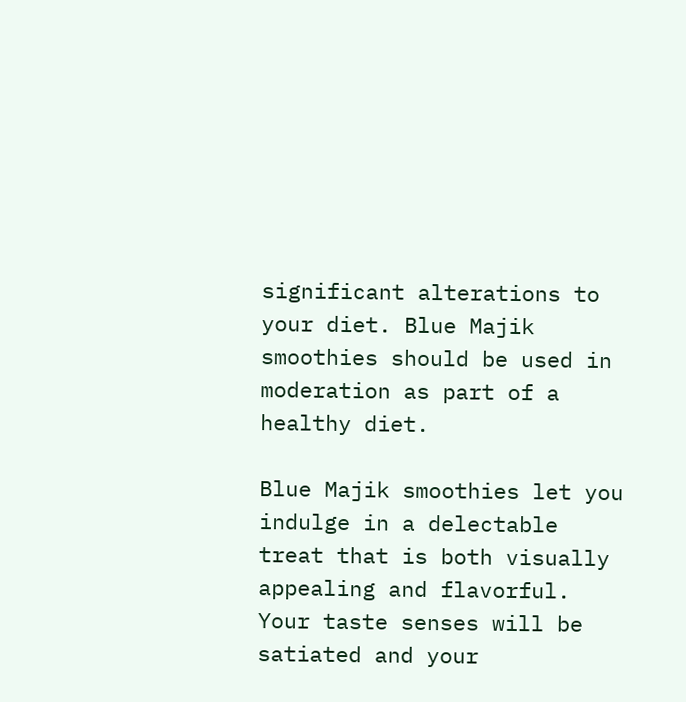significant alterations to your diet. Blue Majik smoothies should be used in moderation as part of a healthy diet.

Blue Majik smoothies let you indulge in a delectable treat that is both visually appealing and flavorful. Your taste senses will be satiated and your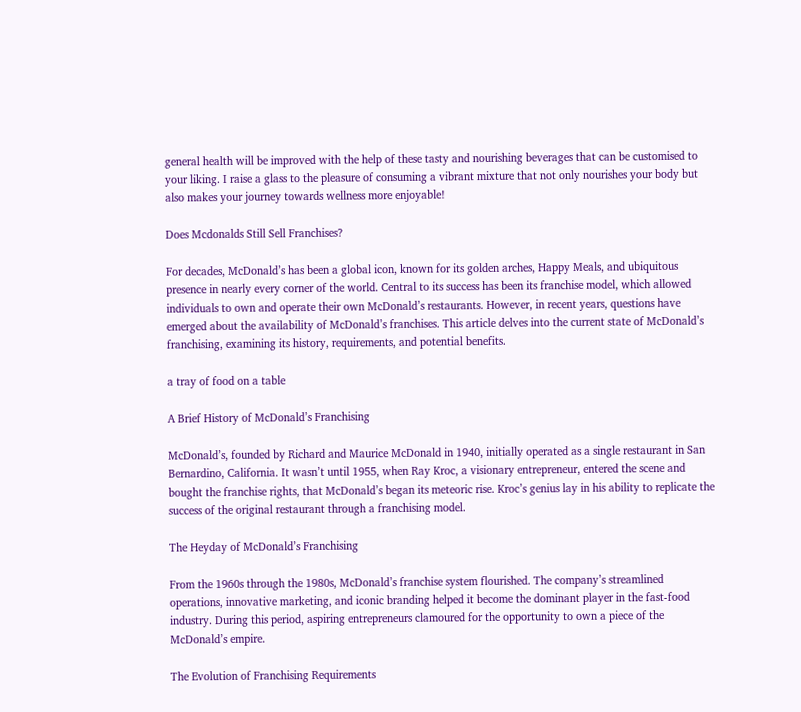general health will be improved with the help of these tasty and nourishing beverages that can be customised to your liking. I raise a glass to the pleasure of consuming a vibrant mixture that not only nourishes your body but also makes your journey towards wellness more enjoyable!

Does Mcdonalds Still Sell Franchises?

For decades, McDonald’s has been a global icon, known for its golden arches, Happy Meals, and ubiquitous presence in nearly every corner of the world. Central to its success has been its franchise model, which allowed individuals to own and operate their own McDonald’s restaurants. However, in recent years, questions have emerged about the availability of McDonald’s franchises. This article delves into the current state of McDonald’s franchising, examining its history, requirements, and potential benefits.

a tray of food on a table

A Brief History of McDonald’s Franchising

McDonald’s, founded by Richard and Maurice McDonald in 1940, initially operated as a single restaurant in San Bernardino, California. It wasn’t until 1955, when Ray Kroc, a visionary entrepreneur, entered the scene and bought the franchise rights, that McDonald’s began its meteoric rise. Kroc’s genius lay in his ability to replicate the success of the original restaurant through a franchising model.

The Heyday of McDonald’s Franchising

From the 1960s through the 1980s, McDonald’s franchise system flourished. The company’s streamlined operations, innovative marketing, and iconic branding helped it become the dominant player in the fast-food industry. During this period, aspiring entrepreneurs clamoured for the opportunity to own a piece of the McDonald’s empire.

The Evolution of Franchising Requirements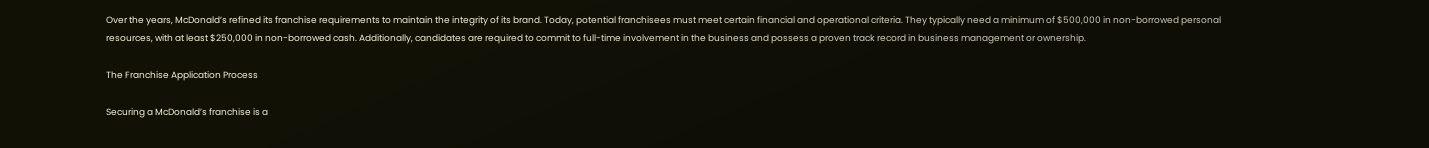Over the years, McDonald’s refined its franchise requirements to maintain the integrity of its brand. Today, potential franchisees must meet certain financial and operational criteria. They typically need a minimum of $500,000 in non-borrowed personal resources, with at least $250,000 in non-borrowed cash. Additionally, candidates are required to commit to full-time involvement in the business and possess a proven track record in business management or ownership.

The Franchise Application Process

Securing a McDonald’s franchise is a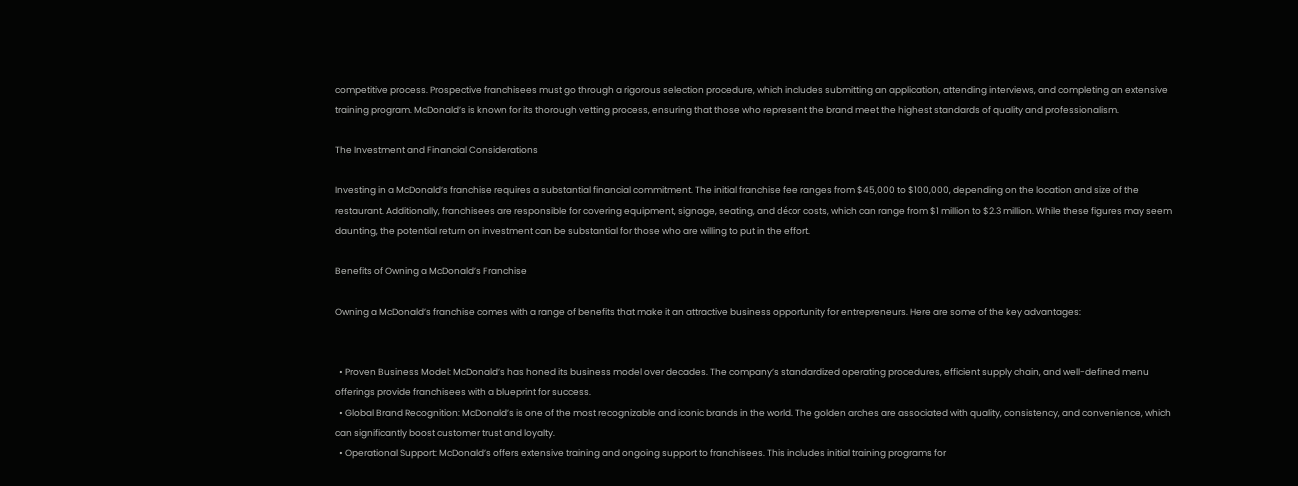competitive process. Prospective franchisees must go through a rigorous selection procedure, which includes submitting an application, attending interviews, and completing an extensive training program. McDonald’s is known for its thorough vetting process, ensuring that those who represent the brand meet the highest standards of quality and professionalism.

The Investment and Financial Considerations

Investing in a McDonald’s franchise requires a substantial financial commitment. The initial franchise fee ranges from $45,000 to $100,000, depending on the location and size of the restaurant. Additionally, franchisees are responsible for covering equipment, signage, seating, and décor costs, which can range from $1 million to $2.3 million. While these figures may seem daunting, the potential return on investment can be substantial for those who are willing to put in the effort.

Benefits of Owning a McDonald’s Franchise

Owning a McDonald’s franchise comes with a range of benefits that make it an attractive business opportunity for entrepreneurs. Here are some of the key advantages:


  • Proven Business Model: McDonald’s has honed its business model over decades. The company’s standardized operating procedures, efficient supply chain, and well-defined menu offerings provide franchisees with a blueprint for success.
  • Global Brand Recognition: McDonald’s is one of the most recognizable and iconic brands in the world. The golden arches are associated with quality, consistency, and convenience, which can significantly boost customer trust and loyalty.
  • Operational Support: McDonald’s offers extensive training and ongoing support to franchisees. This includes initial training programs for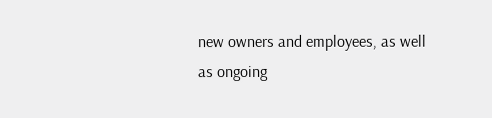new owners and employees, as well as ongoing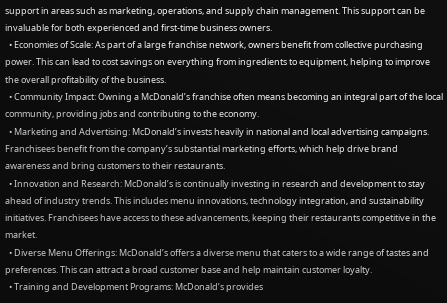support in areas such as marketing, operations, and supply chain management. This support can be invaluable for both experienced and first-time business owners.
  • Economies of Scale: As part of a large franchise network, owners benefit from collective purchasing power. This can lead to cost savings on everything from ingredients to equipment, helping to improve the overall profitability of the business.
  • Community Impact: Owning a McDonald’s franchise often means becoming an integral part of the local community, providing jobs and contributing to the economy.
  • Marketing and Advertising: McDonald’s invests heavily in national and local advertising campaigns. Franchisees benefit from the company’s substantial marketing efforts, which help drive brand awareness and bring customers to their restaurants.
  • Innovation and Research: McDonald’s is continually investing in research and development to stay ahead of industry trends. This includes menu innovations, technology integration, and sustainability initiatives. Franchisees have access to these advancements, keeping their restaurants competitive in the market.
  • Diverse Menu Offerings: McDonald’s offers a diverse menu that caters to a wide range of tastes and preferences. This can attract a broad customer base and help maintain customer loyalty.
  • Training and Development Programs: McDonald’s provides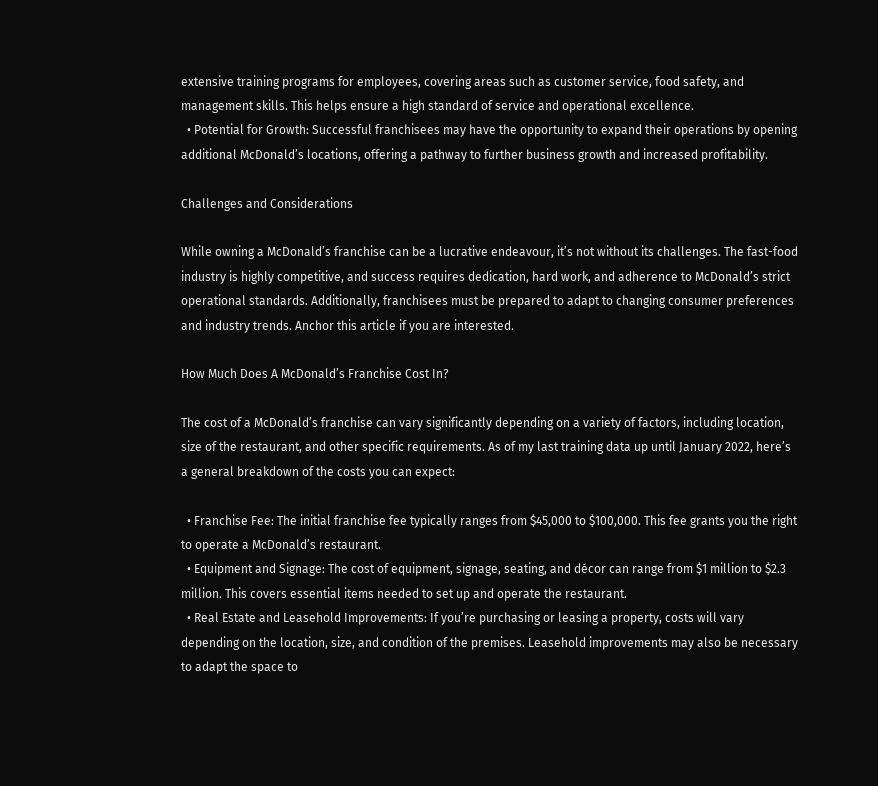extensive training programs for employees, covering areas such as customer service, food safety, and management skills. This helps ensure a high standard of service and operational excellence.
  • Potential for Growth: Successful franchisees may have the opportunity to expand their operations by opening additional McDonald’s locations, offering a pathway to further business growth and increased profitability.

Challenges and Considerations

While owning a McDonald’s franchise can be a lucrative endeavour, it’s not without its challenges. The fast-food industry is highly competitive, and success requires dedication, hard work, and adherence to McDonald’s strict operational standards. Additionally, franchisees must be prepared to adapt to changing consumer preferences and industry trends. Anchor this article if you are interested.

How Much Does A McDonald’s Franchise Cost In?

The cost of a McDonald’s franchise can vary significantly depending on a variety of factors, including location, size of the restaurant, and other specific requirements. As of my last training data up until January 2022, here’s a general breakdown of the costs you can expect:

  • Franchise Fee: The initial franchise fee typically ranges from $45,000 to $100,000. This fee grants you the right to operate a McDonald’s restaurant.
  • Equipment and Signage: The cost of equipment, signage, seating, and décor can range from $1 million to $2.3 million. This covers essential items needed to set up and operate the restaurant.
  • Real Estate and Leasehold Improvements: If you’re purchasing or leasing a property, costs will vary depending on the location, size, and condition of the premises. Leasehold improvements may also be necessary to adapt the space to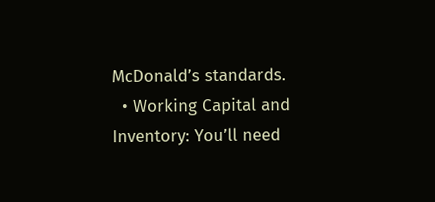McDonald’s standards.
  • Working Capital and Inventory: You’ll need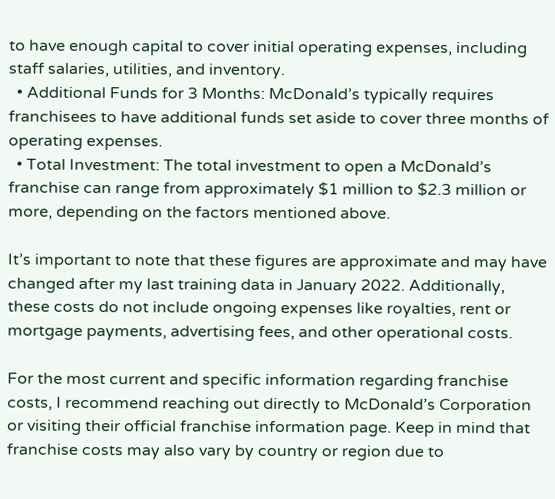to have enough capital to cover initial operating expenses, including staff salaries, utilities, and inventory.
  • Additional Funds for 3 Months: McDonald’s typically requires franchisees to have additional funds set aside to cover three months of operating expenses.
  • Total Investment: The total investment to open a McDonald’s franchise can range from approximately $1 million to $2.3 million or more, depending on the factors mentioned above.

It’s important to note that these figures are approximate and may have changed after my last training data in January 2022. Additionally, these costs do not include ongoing expenses like royalties, rent or mortgage payments, advertising fees, and other operational costs.

For the most current and specific information regarding franchise costs, I recommend reaching out directly to McDonald’s Corporation or visiting their official franchise information page. Keep in mind that franchise costs may also vary by country or region due to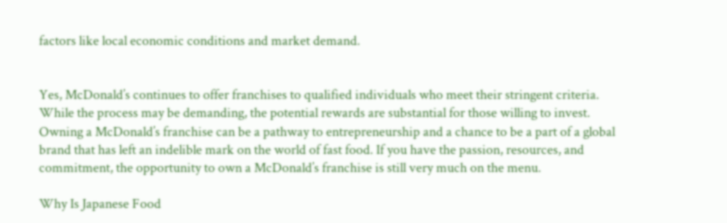factors like local economic conditions and market demand.


Yes, McDonald’s continues to offer franchises to qualified individuals who meet their stringent criteria. While the process may be demanding, the potential rewards are substantial for those willing to invest. Owning a McDonald’s franchise can be a pathway to entrepreneurship and a chance to be a part of a global brand that has left an indelible mark on the world of fast food. If you have the passion, resources, and commitment, the opportunity to own a McDonald’s franchise is still very much on the menu.

Why Is Japanese Food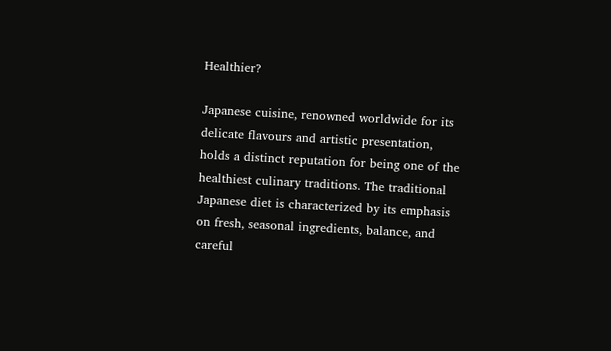Healthier?

Japanese cuisine, renowned worldwide for its delicate flavours and artistic presentation, holds a distinct reputation for being one of the healthiest culinary traditions. The traditional Japanese diet is characterized by its emphasis on fresh, seasonal ingredients, balance, and careful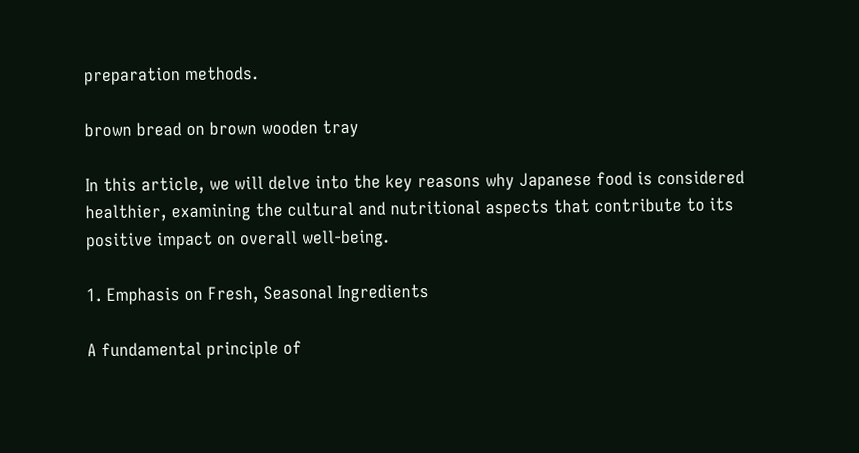preparation methods.

brown bread on brown wooden tray

In this article, we will delve into the key reasons why Japanese food is considered healthier, examining the cultural and nutritional aspects that contribute to its positive impact on overall well-being.

1. Emphasis on Fresh, Seasonal Ingredients

A fundamental principle of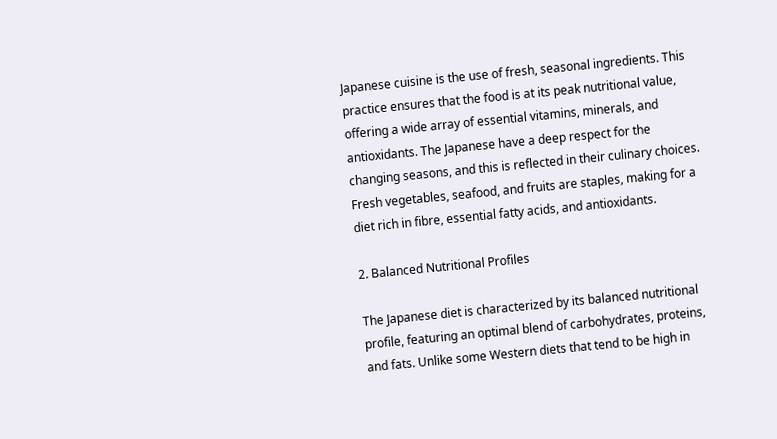Japanese cuisine is the use of fresh, seasonal ingredients. This practice ensures that the food is at its peak nutritional value, offering a wide array of essential vitamins, minerals, and antioxidants. The Japanese have a deep respect for the changing seasons, and this is reflected in their culinary choices. Fresh vegetables, seafood, and fruits are staples, making for a diet rich in fibre, essential fatty acids, and antioxidants.

2. Balanced Nutritional Profiles

The Japanese diet is characterized by its balanced nutritional profile, featuring an optimal blend of carbohydrates, proteins, and fats. Unlike some Western diets that tend to be high in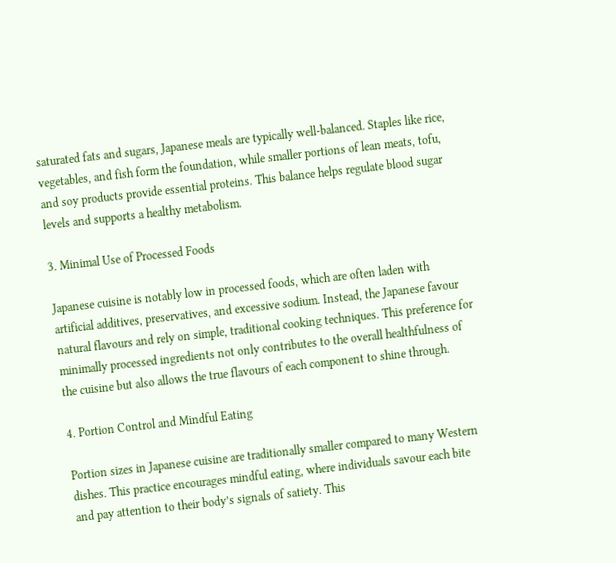saturated fats and sugars, Japanese meals are typically well-balanced. Staples like rice, vegetables, and fish form the foundation, while smaller portions of lean meats, tofu, and soy products provide essential proteins. This balance helps regulate blood sugar levels and supports a healthy metabolism.

3. Minimal Use of Processed Foods

Japanese cuisine is notably low in processed foods, which are often laden with artificial additives, preservatives, and excessive sodium. Instead, the Japanese favour natural flavours and rely on simple, traditional cooking techniques. This preference for minimally processed ingredients not only contributes to the overall healthfulness of the cuisine but also allows the true flavours of each component to shine through.

4. Portion Control and Mindful Eating

Portion sizes in Japanese cuisine are traditionally smaller compared to many Western dishes. This practice encourages mindful eating, where individuals savour each bite and pay attention to their body’s signals of satiety. This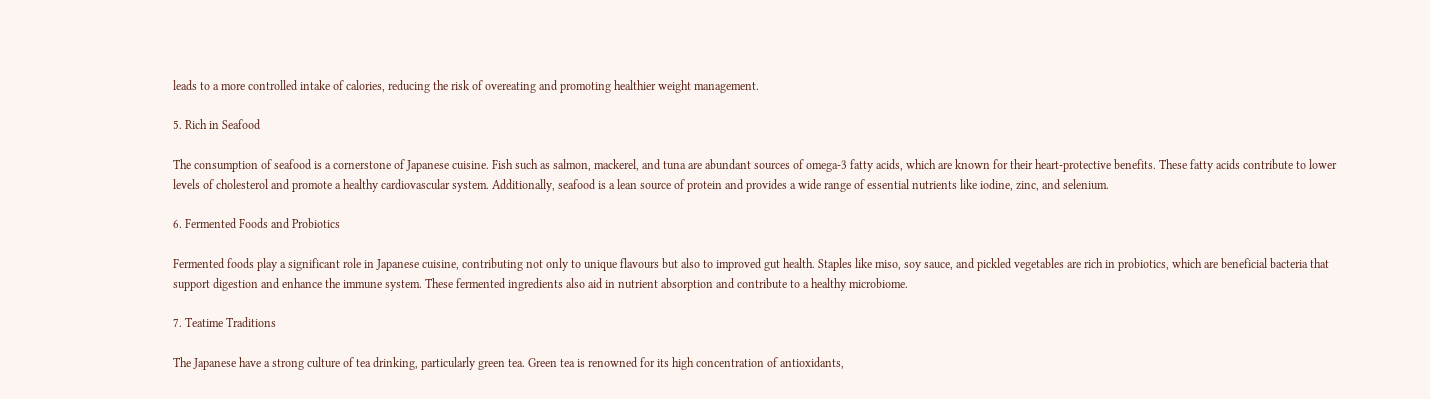leads to a more controlled intake of calories, reducing the risk of overeating and promoting healthier weight management.

5. Rich in Seafood

The consumption of seafood is a cornerstone of Japanese cuisine. Fish such as salmon, mackerel, and tuna are abundant sources of omega-3 fatty acids, which are known for their heart-protective benefits. These fatty acids contribute to lower levels of cholesterol and promote a healthy cardiovascular system. Additionally, seafood is a lean source of protein and provides a wide range of essential nutrients like iodine, zinc, and selenium.

6. Fermented Foods and Probiotics

Fermented foods play a significant role in Japanese cuisine, contributing not only to unique flavours but also to improved gut health. Staples like miso, soy sauce, and pickled vegetables are rich in probiotics, which are beneficial bacteria that support digestion and enhance the immune system. These fermented ingredients also aid in nutrient absorption and contribute to a healthy microbiome.

7. Teatime Traditions

The Japanese have a strong culture of tea drinking, particularly green tea. Green tea is renowned for its high concentration of antioxidants,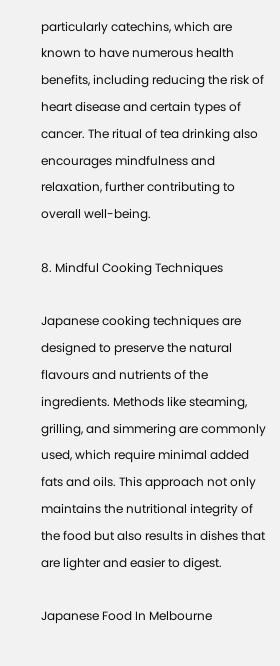particularly catechins, which are known to have numerous health benefits, including reducing the risk of heart disease and certain types of cancer. The ritual of tea drinking also encourages mindfulness and relaxation, further contributing to overall well-being.

8. Mindful Cooking Techniques

Japanese cooking techniques are designed to preserve the natural flavours and nutrients of the ingredients. Methods like steaming, grilling, and simmering are commonly used, which require minimal added fats and oils. This approach not only maintains the nutritional integrity of the food but also results in dishes that are lighter and easier to digest.

Japanese Food In Melbourne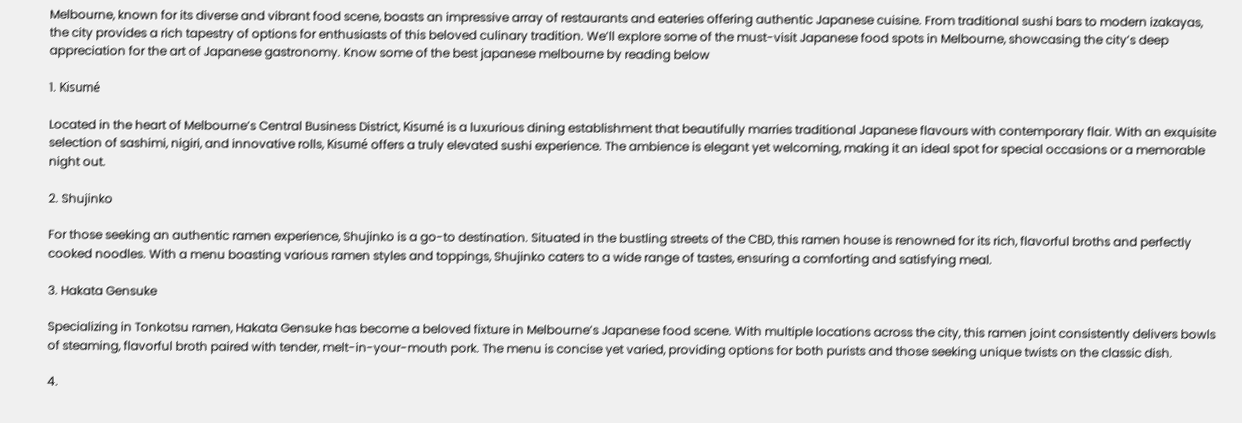Melbourne, known for its diverse and vibrant food scene, boasts an impressive array of restaurants and eateries offering authentic Japanese cuisine. From traditional sushi bars to modern izakayas, the city provides a rich tapestry of options for enthusiasts of this beloved culinary tradition. We’ll explore some of the must-visit Japanese food spots in Melbourne, showcasing the city’s deep appreciation for the art of Japanese gastronomy. Know some of the best japanese melbourne by reading below

1. Kisumé

Located in the heart of Melbourne’s Central Business District, Kisumé is a luxurious dining establishment that beautifully marries traditional Japanese flavours with contemporary flair. With an exquisite selection of sashimi, nigiri, and innovative rolls, Kisumé offers a truly elevated sushi experience. The ambience is elegant yet welcoming, making it an ideal spot for special occasions or a memorable night out.

2. Shujinko

For those seeking an authentic ramen experience, Shujinko is a go-to destination. Situated in the bustling streets of the CBD, this ramen house is renowned for its rich, flavorful broths and perfectly cooked noodles. With a menu boasting various ramen styles and toppings, Shujinko caters to a wide range of tastes, ensuring a comforting and satisfying meal.

3. Hakata Gensuke

Specializing in Tonkotsu ramen, Hakata Gensuke has become a beloved fixture in Melbourne’s Japanese food scene. With multiple locations across the city, this ramen joint consistently delivers bowls of steaming, flavorful broth paired with tender, melt-in-your-mouth pork. The menu is concise yet varied, providing options for both purists and those seeking unique twists on the classic dish.

4.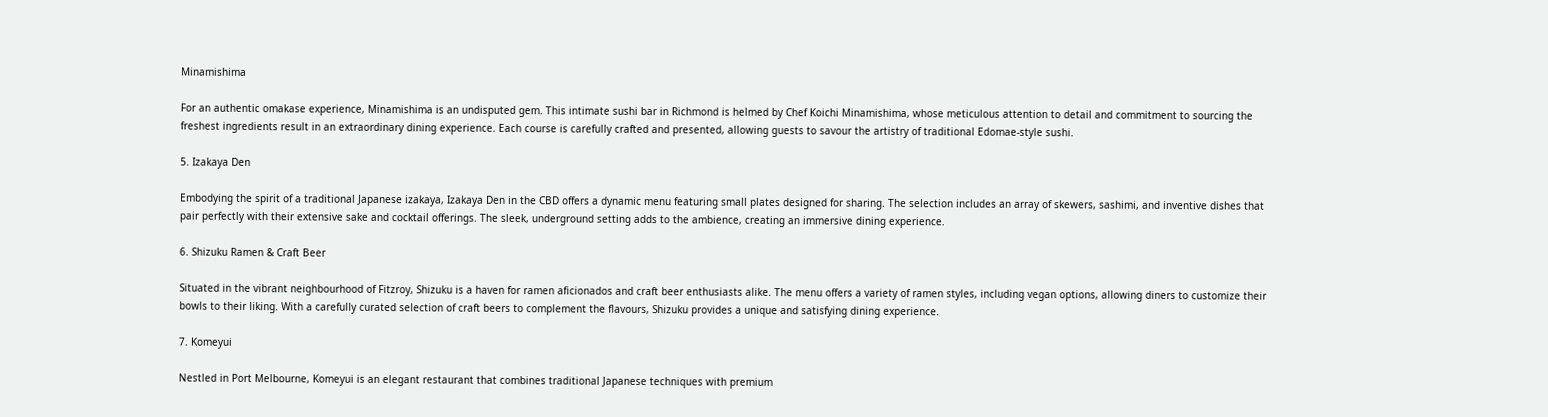Minamishima

For an authentic omakase experience, Minamishima is an undisputed gem. This intimate sushi bar in Richmond is helmed by Chef Koichi Minamishima, whose meticulous attention to detail and commitment to sourcing the freshest ingredients result in an extraordinary dining experience. Each course is carefully crafted and presented, allowing guests to savour the artistry of traditional Edomae-style sushi.

5. Izakaya Den

Embodying the spirit of a traditional Japanese izakaya, Izakaya Den in the CBD offers a dynamic menu featuring small plates designed for sharing. The selection includes an array of skewers, sashimi, and inventive dishes that pair perfectly with their extensive sake and cocktail offerings. The sleek, underground setting adds to the ambience, creating an immersive dining experience.

6. Shizuku Ramen & Craft Beer

Situated in the vibrant neighbourhood of Fitzroy, Shizuku is a haven for ramen aficionados and craft beer enthusiasts alike. The menu offers a variety of ramen styles, including vegan options, allowing diners to customize their bowls to their liking. With a carefully curated selection of craft beers to complement the flavours, Shizuku provides a unique and satisfying dining experience.

7. Komeyui

Nestled in Port Melbourne, Komeyui is an elegant restaurant that combines traditional Japanese techniques with premium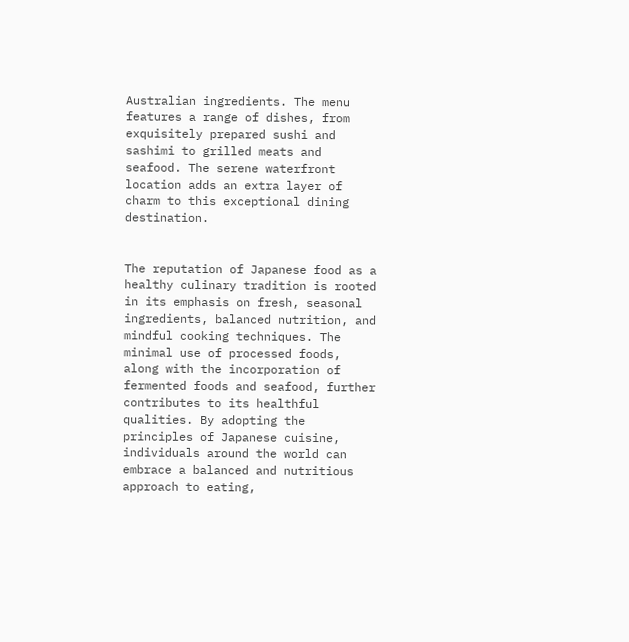Australian ingredients. The menu features a range of dishes, from exquisitely prepared sushi and sashimi to grilled meats and seafood. The serene waterfront location adds an extra layer of charm to this exceptional dining destination.


The reputation of Japanese food as a healthy culinary tradition is rooted in its emphasis on fresh, seasonal ingredients, balanced nutrition, and mindful cooking techniques. The minimal use of processed foods, along with the incorporation of fermented foods and seafood, further contributes to its healthful qualities. By adopting the principles of Japanese cuisine, individuals around the world can embrace a balanced and nutritious approach to eating,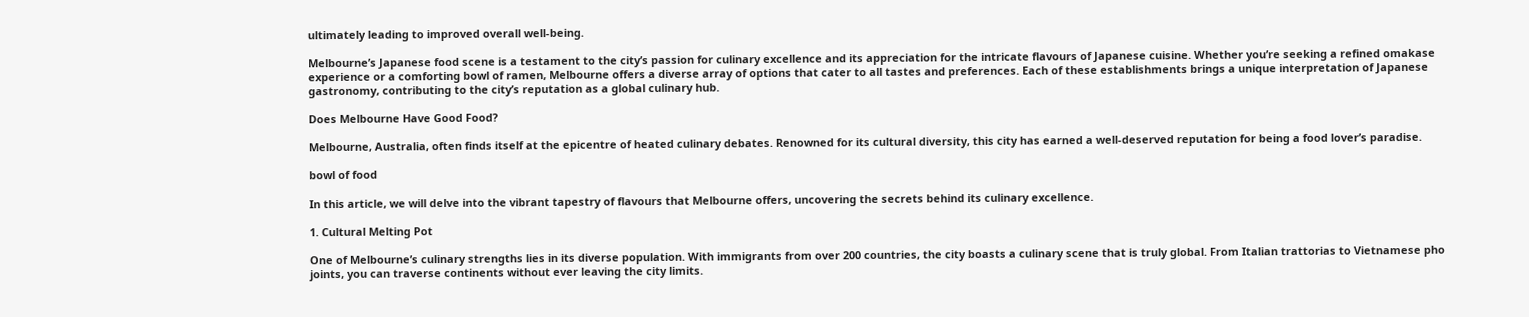ultimately leading to improved overall well-being.

Melbourne’s Japanese food scene is a testament to the city’s passion for culinary excellence and its appreciation for the intricate flavours of Japanese cuisine. Whether you’re seeking a refined omakase experience or a comforting bowl of ramen, Melbourne offers a diverse array of options that cater to all tastes and preferences. Each of these establishments brings a unique interpretation of Japanese gastronomy, contributing to the city’s reputation as a global culinary hub.

Does Melbourne Have Good Food?

Melbourne, Australia, often finds itself at the epicentre of heated culinary debates. Renowned for its cultural diversity, this city has earned a well-deserved reputation for being a food lover’s paradise.

bowl of food

In this article, we will delve into the vibrant tapestry of flavours that Melbourne offers, uncovering the secrets behind its culinary excellence.

1. Cultural Melting Pot

One of Melbourne’s culinary strengths lies in its diverse population. With immigrants from over 200 countries, the city boasts a culinary scene that is truly global. From Italian trattorias to Vietnamese pho joints, you can traverse continents without ever leaving the city limits.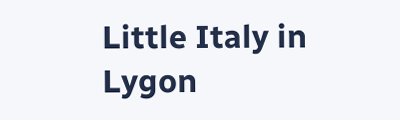Little Italy in Lygon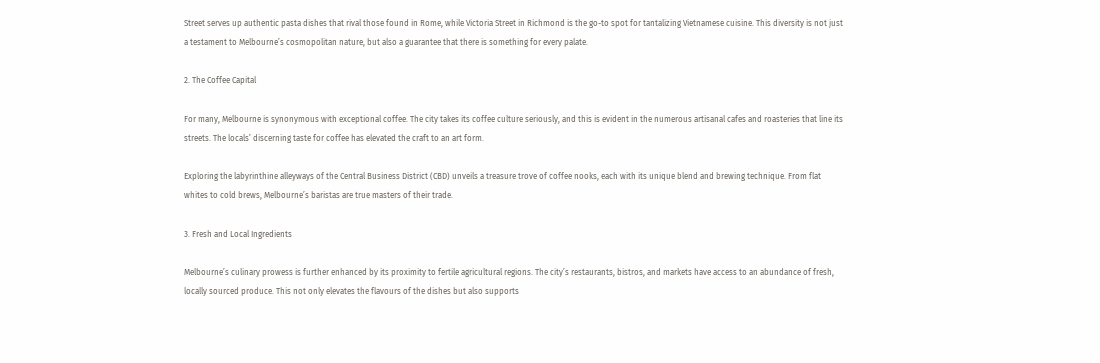Street serves up authentic pasta dishes that rival those found in Rome, while Victoria Street in Richmond is the go-to spot for tantalizing Vietnamese cuisine. This diversity is not just a testament to Melbourne’s cosmopolitan nature, but also a guarantee that there is something for every palate.

2. The Coffee Capital

For many, Melbourne is synonymous with exceptional coffee. The city takes its coffee culture seriously, and this is evident in the numerous artisanal cafes and roasteries that line its streets. The locals’ discerning taste for coffee has elevated the craft to an art form.

Exploring the labyrinthine alleyways of the Central Business District (CBD) unveils a treasure trove of coffee nooks, each with its unique blend and brewing technique. From flat whites to cold brews, Melbourne’s baristas are true masters of their trade.

3. Fresh and Local Ingredients

Melbourne’s culinary prowess is further enhanced by its proximity to fertile agricultural regions. The city’s restaurants, bistros, and markets have access to an abundance of fresh, locally sourced produce. This not only elevates the flavours of the dishes but also supports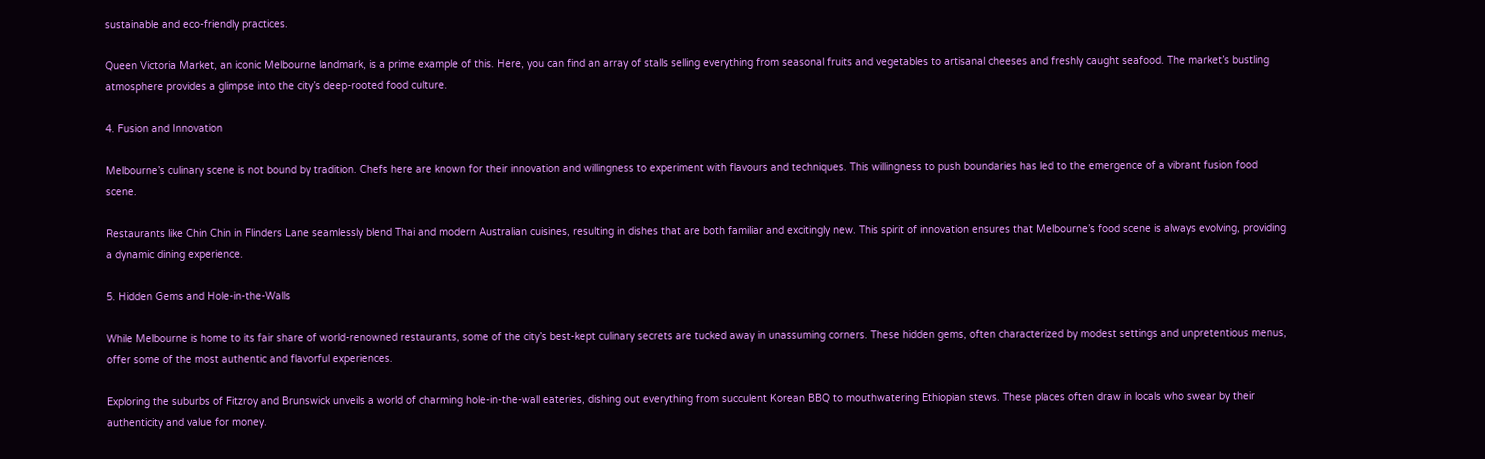sustainable and eco-friendly practices.

Queen Victoria Market, an iconic Melbourne landmark, is a prime example of this. Here, you can find an array of stalls selling everything from seasonal fruits and vegetables to artisanal cheeses and freshly caught seafood. The market’s bustling atmosphere provides a glimpse into the city’s deep-rooted food culture.

4. Fusion and Innovation

Melbourne’s culinary scene is not bound by tradition. Chefs here are known for their innovation and willingness to experiment with flavours and techniques. This willingness to push boundaries has led to the emergence of a vibrant fusion food scene.

Restaurants like Chin Chin in Flinders Lane seamlessly blend Thai and modern Australian cuisines, resulting in dishes that are both familiar and excitingly new. This spirit of innovation ensures that Melbourne’s food scene is always evolving, providing a dynamic dining experience.

5. Hidden Gems and Hole-in-the-Walls

While Melbourne is home to its fair share of world-renowned restaurants, some of the city’s best-kept culinary secrets are tucked away in unassuming corners. These hidden gems, often characterized by modest settings and unpretentious menus, offer some of the most authentic and flavorful experiences.

Exploring the suburbs of Fitzroy and Brunswick unveils a world of charming hole-in-the-wall eateries, dishing out everything from succulent Korean BBQ to mouthwatering Ethiopian stews. These places often draw in locals who swear by their authenticity and value for money.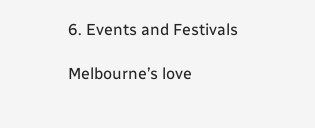6. Events and Festivals

Melbourne’s love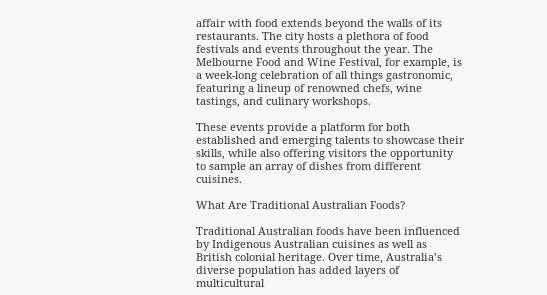affair with food extends beyond the walls of its restaurants. The city hosts a plethora of food festivals and events throughout the year. The Melbourne Food and Wine Festival, for example, is a week-long celebration of all things gastronomic, featuring a lineup of renowned chefs, wine tastings, and culinary workshops.

These events provide a platform for both established and emerging talents to showcase their skills, while also offering visitors the opportunity to sample an array of dishes from different cuisines.

What Are Traditional Australian Foods?

Traditional Australian foods have been influenced by Indigenous Australian cuisines as well as British colonial heritage. Over time, Australia’s diverse population has added layers of multicultural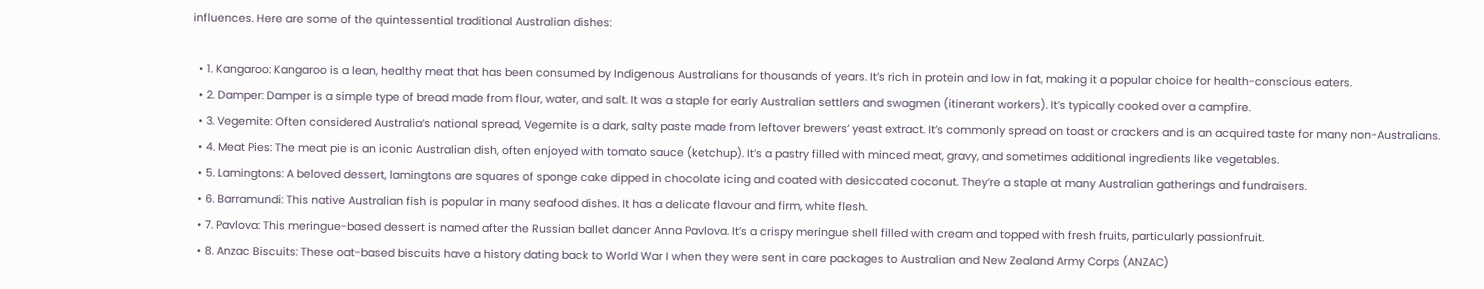influences. Here are some of the quintessential traditional Australian dishes:

  • 1. Kangaroo: Kangaroo is a lean, healthy meat that has been consumed by Indigenous Australians for thousands of years. It’s rich in protein and low in fat, making it a popular choice for health-conscious eaters.
  • 2. Damper: Damper is a simple type of bread made from flour, water, and salt. It was a staple for early Australian settlers and swagmen (itinerant workers). It’s typically cooked over a campfire.
  • 3. Vegemite: Often considered Australia’s national spread, Vegemite is a dark, salty paste made from leftover brewers’ yeast extract. It’s commonly spread on toast or crackers and is an acquired taste for many non-Australians.
  • 4. Meat Pies: The meat pie is an iconic Australian dish, often enjoyed with tomato sauce (ketchup). It’s a pastry filled with minced meat, gravy, and sometimes additional ingredients like vegetables.
  • 5. Lamingtons: A beloved dessert, lamingtons are squares of sponge cake dipped in chocolate icing and coated with desiccated coconut. They’re a staple at many Australian gatherings and fundraisers.
  • 6. Barramundi: This native Australian fish is popular in many seafood dishes. It has a delicate flavour and firm, white flesh.
  • 7. Pavlova: This meringue-based dessert is named after the Russian ballet dancer Anna Pavlova. It’s a crispy meringue shell filled with cream and topped with fresh fruits, particularly passionfruit.
  • 8. Anzac Biscuits: These oat-based biscuits have a history dating back to World War I when they were sent in care packages to Australian and New Zealand Army Corps (ANZAC)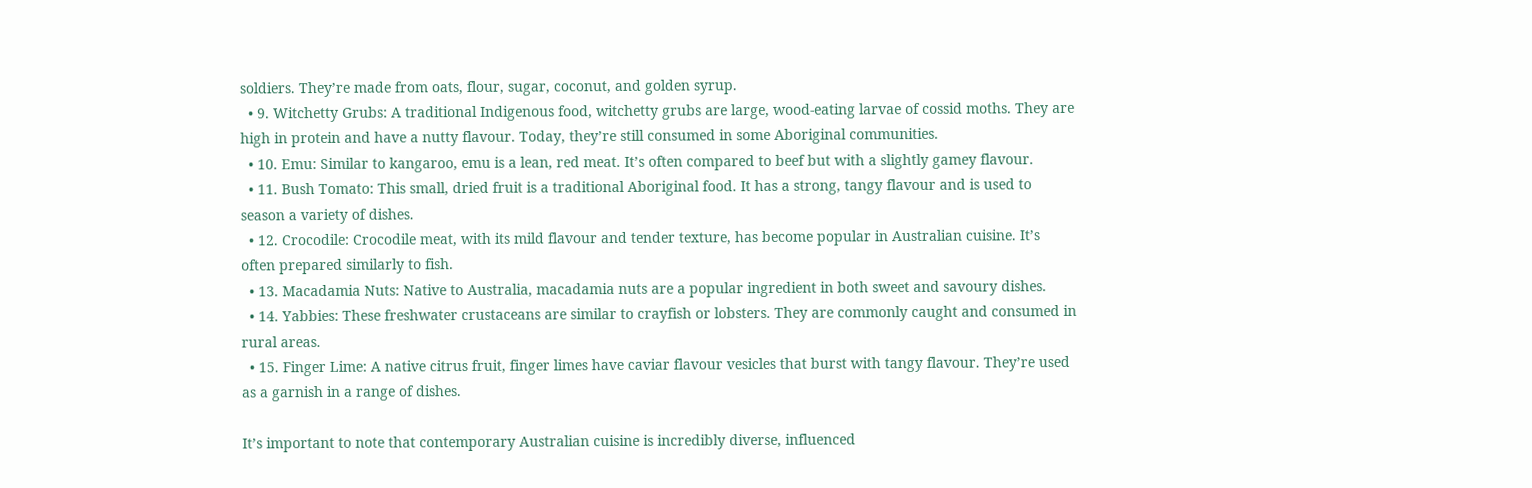soldiers. They’re made from oats, flour, sugar, coconut, and golden syrup.
  • 9. Witchetty Grubs: A traditional Indigenous food, witchetty grubs are large, wood-eating larvae of cossid moths. They are high in protein and have a nutty flavour. Today, they’re still consumed in some Aboriginal communities.
  • 10. Emu: Similar to kangaroo, emu is a lean, red meat. It’s often compared to beef but with a slightly gamey flavour.
  • 11. Bush Tomato: This small, dried fruit is a traditional Aboriginal food. It has a strong, tangy flavour and is used to season a variety of dishes.
  • 12. Crocodile: Crocodile meat, with its mild flavour and tender texture, has become popular in Australian cuisine. It’s often prepared similarly to fish.
  • 13. Macadamia Nuts: Native to Australia, macadamia nuts are a popular ingredient in both sweet and savoury dishes.
  • 14. Yabbies: These freshwater crustaceans are similar to crayfish or lobsters. They are commonly caught and consumed in rural areas.
  • 15. Finger Lime: A native citrus fruit, finger limes have caviar flavour vesicles that burst with tangy flavour. They’re used as a garnish in a range of dishes.

It’s important to note that contemporary Australian cuisine is incredibly diverse, influenced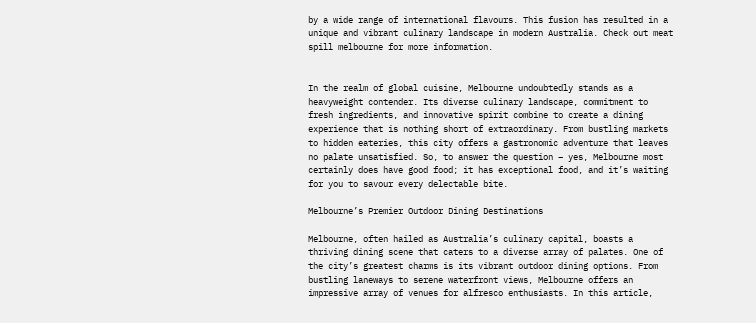by a wide range of international flavours. This fusion has resulted in a unique and vibrant culinary landscape in modern Australia. Check out meat spill melbourne for more information.


In the realm of global cuisine, Melbourne undoubtedly stands as a heavyweight contender. Its diverse culinary landscape, commitment to fresh ingredients, and innovative spirit combine to create a dining experience that is nothing short of extraordinary. From bustling markets to hidden eateries, this city offers a gastronomic adventure that leaves no palate unsatisfied. So, to answer the question – yes, Melbourne most certainly does have good food; it has exceptional food, and it’s waiting for you to savour every delectable bite.

Melbourne’s Premier Outdoor Dining Destinations

Melbourne, often hailed as Australia’s culinary capital, boasts a thriving dining scene that caters to a diverse array of palates. One of the city’s greatest charms is its vibrant outdoor dining options. From bustling laneways to serene waterfront views, Melbourne offers an impressive array of venues for alfresco enthusiasts. In this article,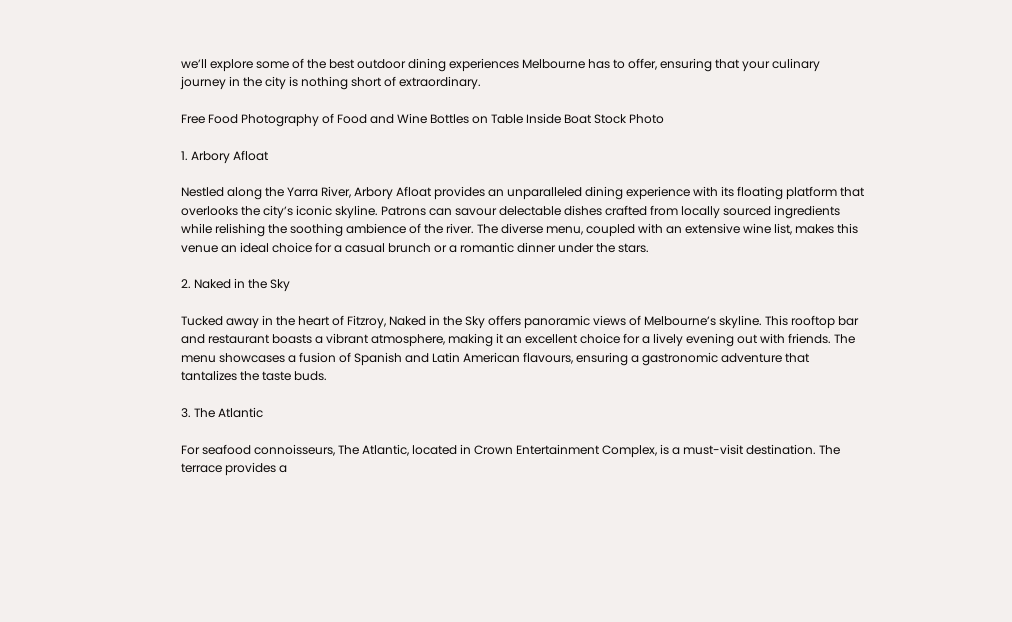we’ll explore some of the best outdoor dining experiences Melbourne has to offer, ensuring that your culinary journey in the city is nothing short of extraordinary.

Free Food Photography of Food and Wine Bottles on Table Inside Boat Stock Photo

1. Arbory Afloat

Nestled along the Yarra River, Arbory Afloat provides an unparalleled dining experience with its floating platform that overlooks the city’s iconic skyline. Patrons can savour delectable dishes crafted from locally sourced ingredients while relishing the soothing ambience of the river. The diverse menu, coupled with an extensive wine list, makes this venue an ideal choice for a casual brunch or a romantic dinner under the stars.

2. Naked in the Sky

Tucked away in the heart of Fitzroy, Naked in the Sky offers panoramic views of Melbourne’s skyline. This rooftop bar and restaurant boasts a vibrant atmosphere, making it an excellent choice for a lively evening out with friends. The menu showcases a fusion of Spanish and Latin American flavours, ensuring a gastronomic adventure that tantalizes the taste buds.

3. The Atlantic

For seafood connoisseurs, The Atlantic, located in Crown Entertainment Complex, is a must-visit destination. The terrace provides a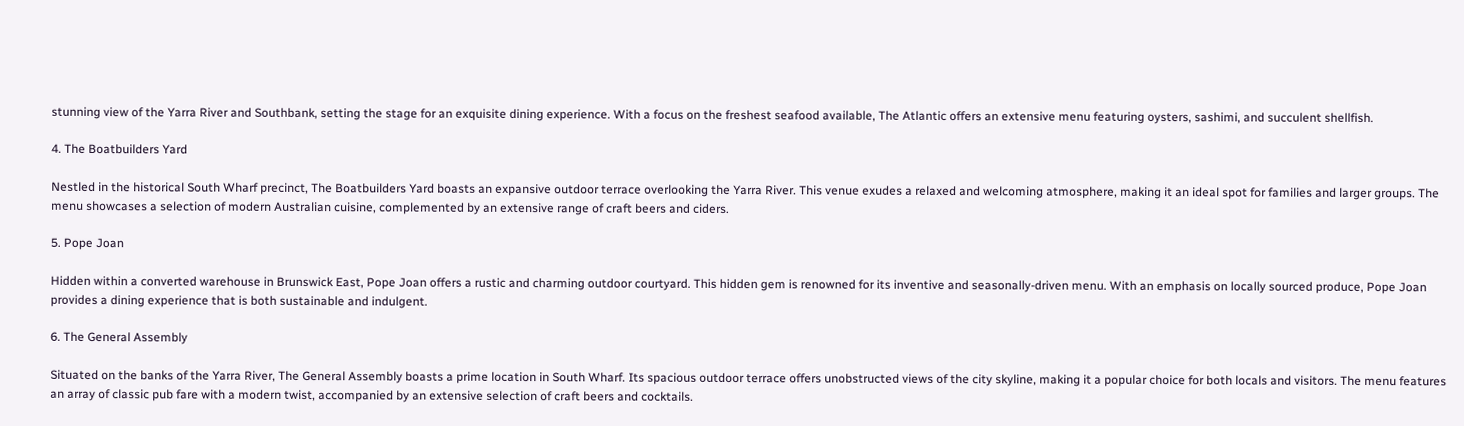stunning view of the Yarra River and Southbank, setting the stage for an exquisite dining experience. With a focus on the freshest seafood available, The Atlantic offers an extensive menu featuring oysters, sashimi, and succulent shellfish.

4. The Boatbuilders Yard

Nestled in the historical South Wharf precinct, The Boatbuilders Yard boasts an expansive outdoor terrace overlooking the Yarra River. This venue exudes a relaxed and welcoming atmosphere, making it an ideal spot for families and larger groups. The menu showcases a selection of modern Australian cuisine, complemented by an extensive range of craft beers and ciders.

5. Pope Joan

Hidden within a converted warehouse in Brunswick East, Pope Joan offers a rustic and charming outdoor courtyard. This hidden gem is renowned for its inventive and seasonally-driven menu. With an emphasis on locally sourced produce, Pope Joan provides a dining experience that is both sustainable and indulgent.

6. The General Assembly

Situated on the banks of the Yarra River, The General Assembly boasts a prime location in South Wharf. Its spacious outdoor terrace offers unobstructed views of the city skyline, making it a popular choice for both locals and visitors. The menu features an array of classic pub fare with a modern twist, accompanied by an extensive selection of craft beers and cocktails.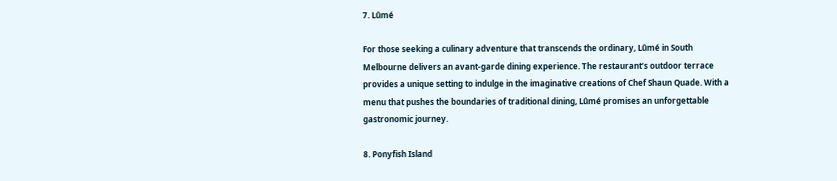7. Lûmé

For those seeking a culinary adventure that transcends the ordinary, Lûmé in South Melbourne delivers an avant-garde dining experience. The restaurant’s outdoor terrace provides a unique setting to indulge in the imaginative creations of Chef Shaun Quade. With a menu that pushes the boundaries of traditional dining, Lûmé promises an unforgettable gastronomic journey.

8. Ponyfish Island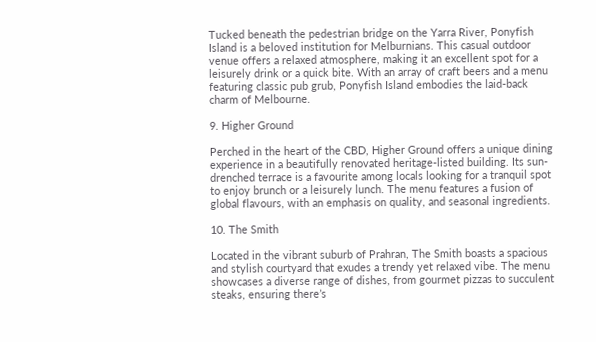Tucked beneath the pedestrian bridge on the Yarra River, Ponyfish Island is a beloved institution for Melburnians. This casual outdoor venue offers a relaxed atmosphere, making it an excellent spot for a leisurely drink or a quick bite. With an array of craft beers and a menu featuring classic pub grub, Ponyfish Island embodies the laid-back charm of Melbourne.

9. Higher Ground

Perched in the heart of the CBD, Higher Ground offers a unique dining experience in a beautifully renovated heritage-listed building. Its sun-drenched terrace is a favourite among locals looking for a tranquil spot to enjoy brunch or a leisurely lunch. The menu features a fusion of global flavours, with an emphasis on quality, and seasonal ingredients.

10. The Smith

Located in the vibrant suburb of Prahran, The Smith boasts a spacious and stylish courtyard that exudes a trendy yet relaxed vibe. The menu showcases a diverse range of dishes, from gourmet pizzas to succulent steaks, ensuring there’s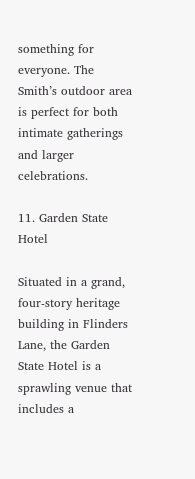something for everyone. The Smith’s outdoor area is perfect for both intimate gatherings and larger celebrations.

11. Garden State Hotel

Situated in a grand, four-story heritage building in Flinders Lane, the Garden State Hotel is a sprawling venue that includes a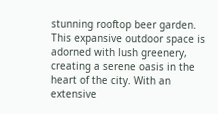stunning rooftop beer garden. This expansive outdoor space is adorned with lush greenery, creating a serene oasis in the heart of the city. With an extensive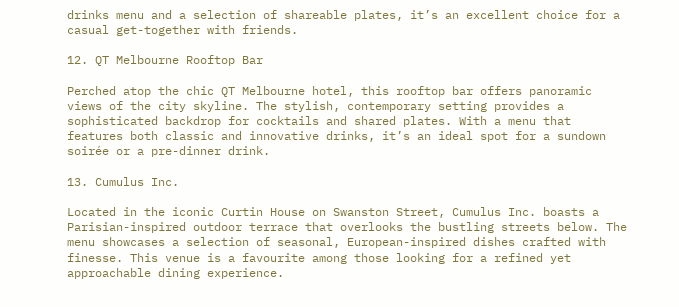drinks menu and a selection of shareable plates, it’s an excellent choice for a casual get-together with friends.

12. QT Melbourne Rooftop Bar

Perched atop the chic QT Melbourne hotel, this rooftop bar offers panoramic views of the city skyline. The stylish, contemporary setting provides a sophisticated backdrop for cocktails and shared plates. With a menu that features both classic and innovative drinks, it’s an ideal spot for a sundown soirée or a pre-dinner drink.

13. Cumulus Inc.

Located in the iconic Curtin House on Swanston Street, Cumulus Inc. boasts a Parisian-inspired outdoor terrace that overlooks the bustling streets below. The menu showcases a selection of seasonal, European-inspired dishes crafted with finesse. This venue is a favourite among those looking for a refined yet approachable dining experience.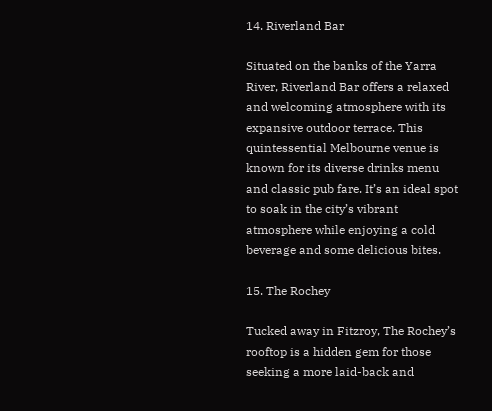14. Riverland Bar

Situated on the banks of the Yarra River, Riverland Bar offers a relaxed and welcoming atmosphere with its expansive outdoor terrace. This quintessential Melbourne venue is known for its diverse drinks menu and classic pub fare. It’s an ideal spot to soak in the city’s vibrant atmosphere while enjoying a cold beverage and some delicious bites.

15. The Rochey

Tucked away in Fitzroy, The Rochey’s rooftop is a hidden gem for those seeking a more laid-back and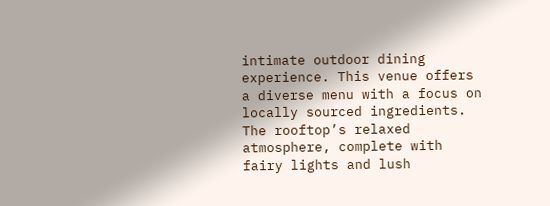intimate outdoor dining experience. This venue offers a diverse menu with a focus on locally sourced ingredients. The rooftop’s relaxed atmosphere, complete with fairy lights and lush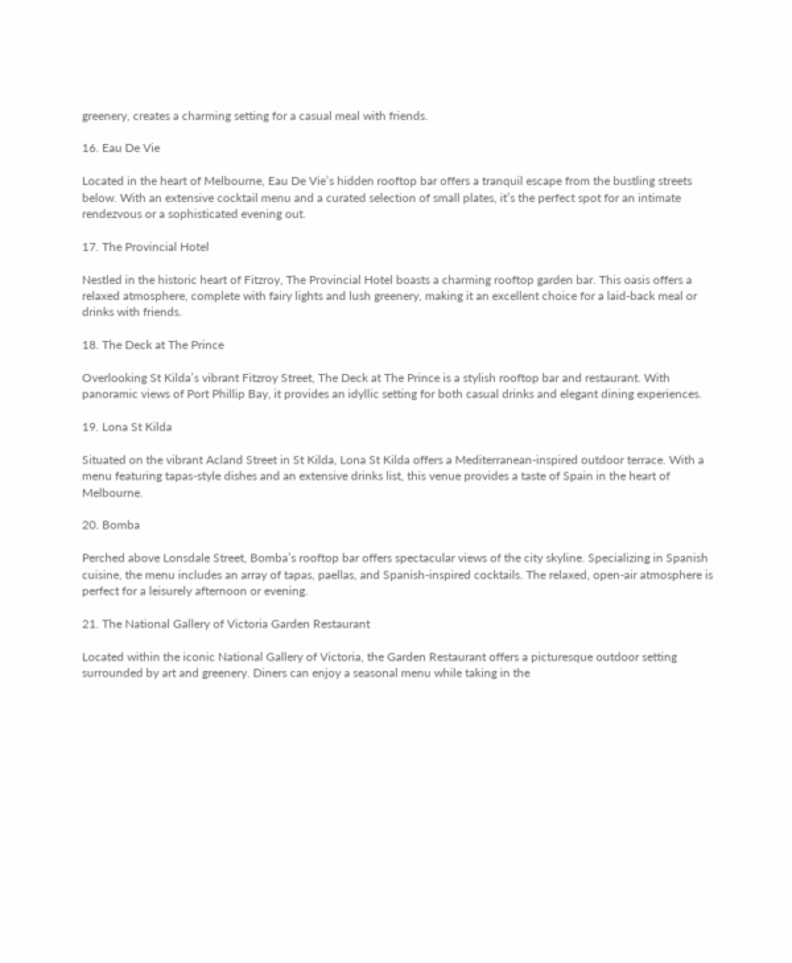greenery, creates a charming setting for a casual meal with friends.

16. Eau De Vie

Located in the heart of Melbourne, Eau De Vie’s hidden rooftop bar offers a tranquil escape from the bustling streets below. With an extensive cocktail menu and a curated selection of small plates, it’s the perfect spot for an intimate rendezvous or a sophisticated evening out.

17. The Provincial Hotel

Nestled in the historic heart of Fitzroy, The Provincial Hotel boasts a charming rooftop garden bar. This oasis offers a relaxed atmosphere, complete with fairy lights and lush greenery, making it an excellent choice for a laid-back meal or drinks with friends.

18. The Deck at The Prince

Overlooking St Kilda’s vibrant Fitzroy Street, The Deck at The Prince is a stylish rooftop bar and restaurant. With panoramic views of Port Phillip Bay, it provides an idyllic setting for both casual drinks and elegant dining experiences.

19. Lona St Kilda

Situated on the vibrant Acland Street in St Kilda, Lona St Kilda offers a Mediterranean-inspired outdoor terrace. With a menu featuring tapas-style dishes and an extensive drinks list, this venue provides a taste of Spain in the heart of Melbourne.

20. Bomba

Perched above Lonsdale Street, Bomba’s rooftop bar offers spectacular views of the city skyline. Specializing in Spanish cuisine, the menu includes an array of tapas, paellas, and Spanish-inspired cocktails. The relaxed, open-air atmosphere is perfect for a leisurely afternoon or evening.

21. The National Gallery of Victoria Garden Restaurant

Located within the iconic National Gallery of Victoria, the Garden Restaurant offers a picturesque outdoor setting surrounded by art and greenery. Diners can enjoy a seasonal menu while taking in the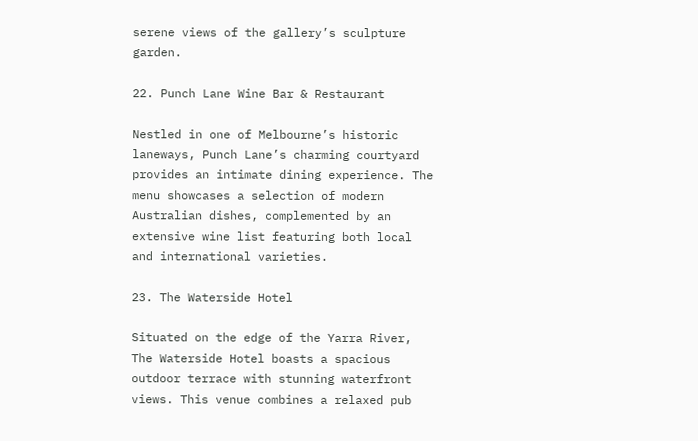serene views of the gallery’s sculpture garden.

22. Punch Lane Wine Bar & Restaurant

Nestled in one of Melbourne’s historic laneways, Punch Lane’s charming courtyard provides an intimate dining experience. The menu showcases a selection of modern Australian dishes, complemented by an extensive wine list featuring both local and international varieties.

23. The Waterside Hotel

Situated on the edge of the Yarra River, The Waterside Hotel boasts a spacious outdoor terrace with stunning waterfront views. This venue combines a relaxed pub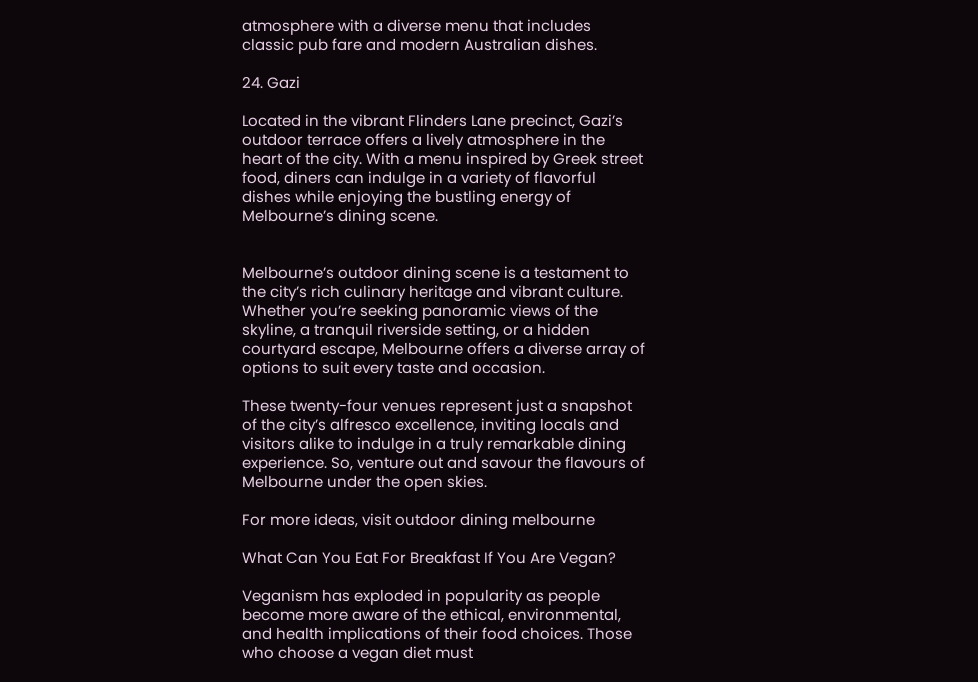atmosphere with a diverse menu that includes classic pub fare and modern Australian dishes.

24. Gazi

Located in the vibrant Flinders Lane precinct, Gazi’s outdoor terrace offers a lively atmosphere in the heart of the city. With a menu inspired by Greek street food, diners can indulge in a variety of flavorful dishes while enjoying the bustling energy of Melbourne’s dining scene.


Melbourne’s outdoor dining scene is a testament to the city’s rich culinary heritage and vibrant culture. Whether you’re seeking panoramic views of the skyline, a tranquil riverside setting, or a hidden courtyard escape, Melbourne offers a diverse array of options to suit every taste and occasion.

These twenty-four venues represent just a snapshot of the city’s alfresco excellence, inviting locals and visitors alike to indulge in a truly remarkable dining experience. So, venture out and savour the flavours of Melbourne under the open skies.

For more ideas, visit outdoor dining melbourne

What Can You Eat For Breakfast If You Are Vegan?

Veganism has exploded in popularity as people become more aware of the ethical, environmental, and health implications of their food choices. Those who choose a vegan diet must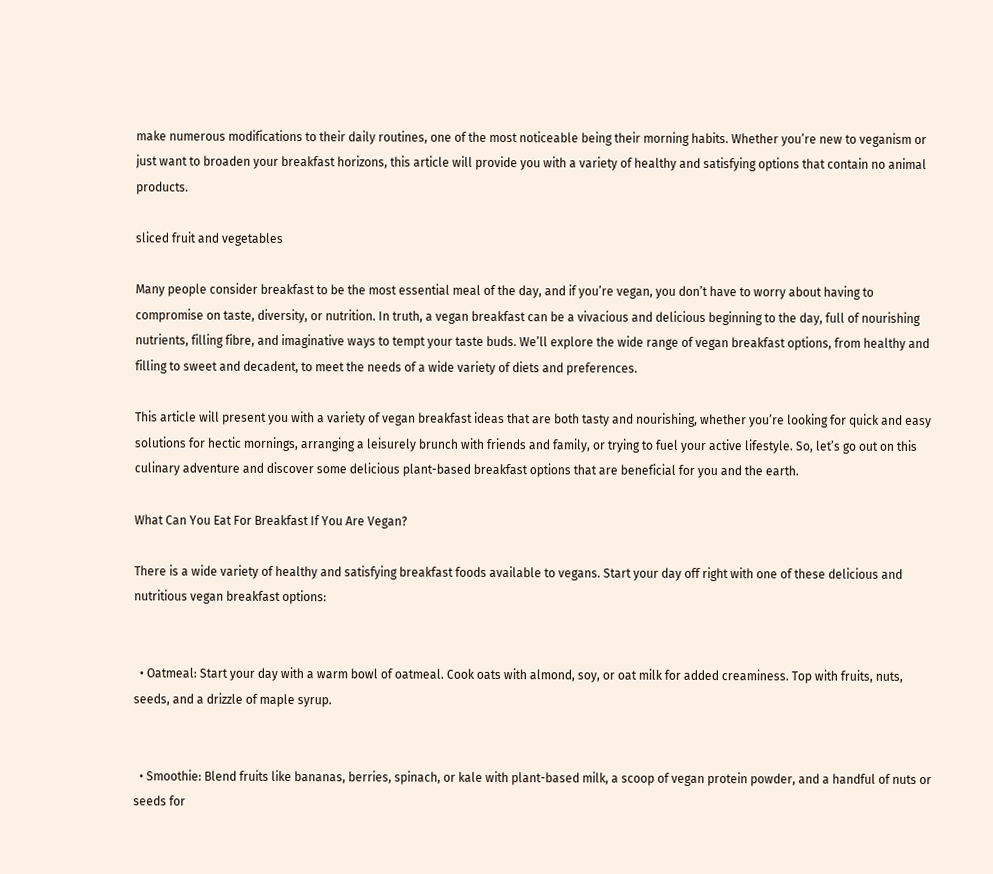make numerous modifications to their daily routines, one of the most noticeable being their morning habits. Whether you’re new to veganism or just want to broaden your breakfast horizons, this article will provide you with a variety of healthy and satisfying options that contain no animal products.

sliced fruit and vegetables

Many people consider breakfast to be the most essential meal of the day, and if you’re vegan, you don’t have to worry about having to compromise on taste, diversity, or nutrition. In truth, a vegan breakfast can be a vivacious and delicious beginning to the day, full of nourishing nutrients, filling fibre, and imaginative ways to tempt your taste buds. We’ll explore the wide range of vegan breakfast options, from healthy and filling to sweet and decadent, to meet the needs of a wide variety of diets and preferences.

This article will present you with a variety of vegan breakfast ideas that are both tasty and nourishing, whether you’re looking for quick and easy solutions for hectic mornings, arranging a leisurely brunch with friends and family, or trying to fuel your active lifestyle. So, let’s go out on this culinary adventure and discover some delicious plant-based breakfast options that are beneficial for you and the earth.

What Can You Eat For Breakfast If You Are Vegan?

There is a wide variety of healthy and satisfying breakfast foods available to vegans. Start your day off right with one of these delicious and nutritious vegan breakfast options:


  • Oatmeal: Start your day with a warm bowl of oatmeal. Cook oats with almond, soy, or oat milk for added creaminess. Top with fruits, nuts, seeds, and a drizzle of maple syrup.


  • Smoothie: Blend fruits like bananas, berries, spinach, or kale with plant-based milk, a scoop of vegan protein powder, and a handful of nuts or seeds for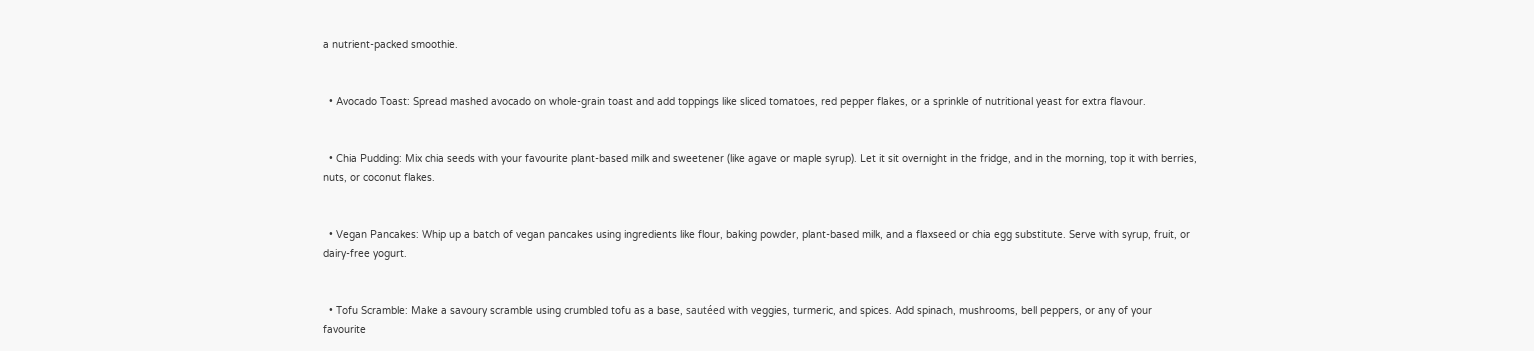a nutrient-packed smoothie.


  • Avocado Toast: Spread mashed avocado on whole-grain toast and add toppings like sliced tomatoes, red pepper flakes, or a sprinkle of nutritional yeast for extra flavour.


  • Chia Pudding: Mix chia seeds with your favourite plant-based milk and sweetener (like agave or maple syrup). Let it sit overnight in the fridge, and in the morning, top it with berries, nuts, or coconut flakes.


  • Vegan Pancakes: Whip up a batch of vegan pancakes using ingredients like flour, baking powder, plant-based milk, and a flaxseed or chia egg substitute. Serve with syrup, fruit, or dairy-free yogurt.


  • Tofu Scramble: Make a savoury scramble using crumbled tofu as a base, sautéed with veggies, turmeric, and spices. Add spinach, mushrooms, bell peppers, or any of your favourite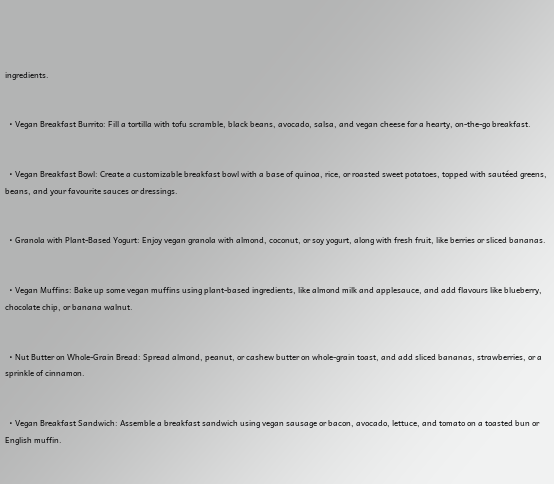ingredients.


  • Vegan Breakfast Burrito: Fill a tortilla with tofu scramble, black beans, avocado, salsa, and vegan cheese for a hearty, on-the-go breakfast.


  • Vegan Breakfast Bowl: Create a customizable breakfast bowl with a base of quinoa, rice, or roasted sweet potatoes, topped with sautéed greens, beans, and your favourite sauces or dressings.


  • Granola with Plant-Based Yogurt: Enjoy vegan granola with almond, coconut, or soy yogurt, along with fresh fruit, like berries or sliced bananas.


  • Vegan Muffins: Bake up some vegan muffins using plant-based ingredients, like almond milk and applesauce, and add flavours like blueberry, chocolate chip, or banana walnut.


  • Nut Butter on Whole-Grain Bread: Spread almond, peanut, or cashew butter on whole-grain toast, and add sliced bananas, strawberries, or a sprinkle of cinnamon.


  • Vegan Breakfast Sandwich: Assemble a breakfast sandwich using vegan sausage or bacon, avocado, lettuce, and tomato on a toasted bun or English muffin.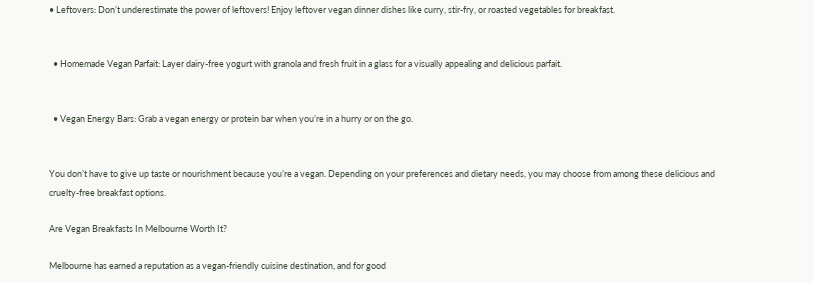• Leftovers: Don’t underestimate the power of leftovers! Enjoy leftover vegan dinner dishes like curry, stir-fry, or roasted vegetables for breakfast.


  • Homemade Vegan Parfait: Layer dairy-free yogurt with granola and fresh fruit in a glass for a visually appealing and delicious parfait.


  • Vegan Energy Bars: Grab a vegan energy or protein bar when you’re in a hurry or on the go.


You don’t have to give up taste or nourishment because you’re a vegan. Depending on your preferences and dietary needs, you may choose from among these delicious and cruelty-free breakfast options.

Are Vegan Breakfasts In Melbourne Worth It?

Melbourne has earned a reputation as a vegan-friendly cuisine destination, and for good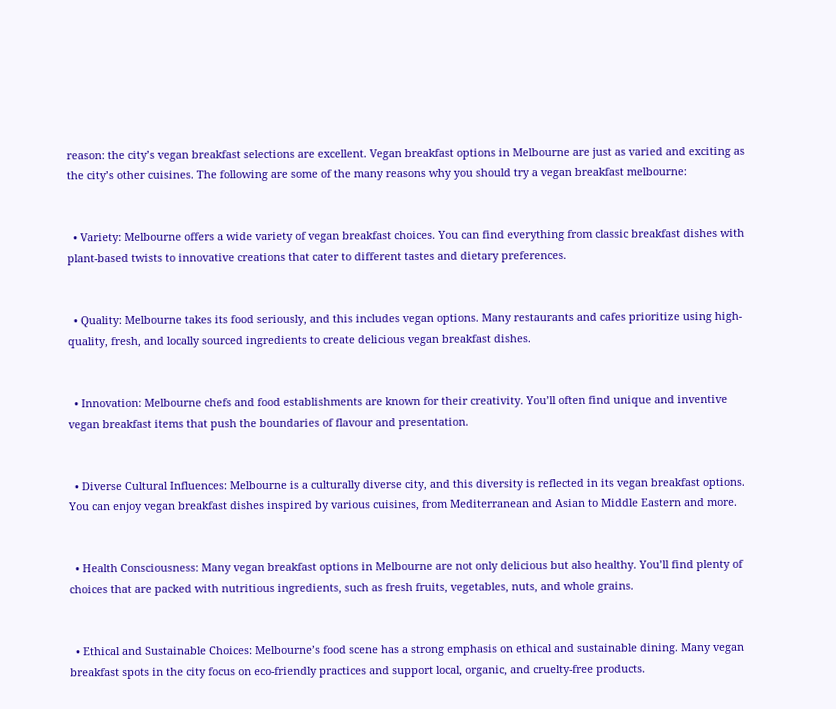reason: the city’s vegan breakfast selections are excellent. Vegan breakfast options in Melbourne are just as varied and exciting as the city’s other cuisines. The following are some of the many reasons why you should try a vegan breakfast melbourne:


  • Variety: Melbourne offers a wide variety of vegan breakfast choices. You can find everything from classic breakfast dishes with plant-based twists to innovative creations that cater to different tastes and dietary preferences.


  • Quality: Melbourne takes its food seriously, and this includes vegan options. Many restaurants and cafes prioritize using high-quality, fresh, and locally sourced ingredients to create delicious vegan breakfast dishes.


  • Innovation: Melbourne chefs and food establishments are known for their creativity. You’ll often find unique and inventive vegan breakfast items that push the boundaries of flavour and presentation.


  • Diverse Cultural Influences: Melbourne is a culturally diverse city, and this diversity is reflected in its vegan breakfast options. You can enjoy vegan breakfast dishes inspired by various cuisines, from Mediterranean and Asian to Middle Eastern and more.


  • Health Consciousness: Many vegan breakfast options in Melbourne are not only delicious but also healthy. You’ll find plenty of choices that are packed with nutritious ingredients, such as fresh fruits, vegetables, nuts, and whole grains.


  • Ethical and Sustainable Choices: Melbourne’s food scene has a strong emphasis on ethical and sustainable dining. Many vegan breakfast spots in the city focus on eco-friendly practices and support local, organic, and cruelty-free products.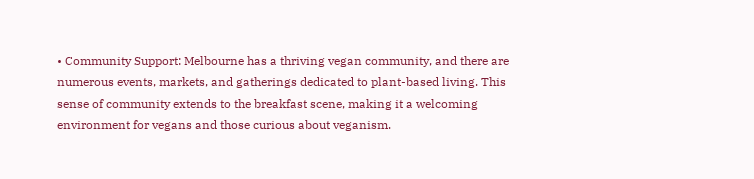• Community Support: Melbourne has a thriving vegan community, and there are numerous events, markets, and gatherings dedicated to plant-based living. This sense of community extends to the breakfast scene, making it a welcoming environment for vegans and those curious about veganism.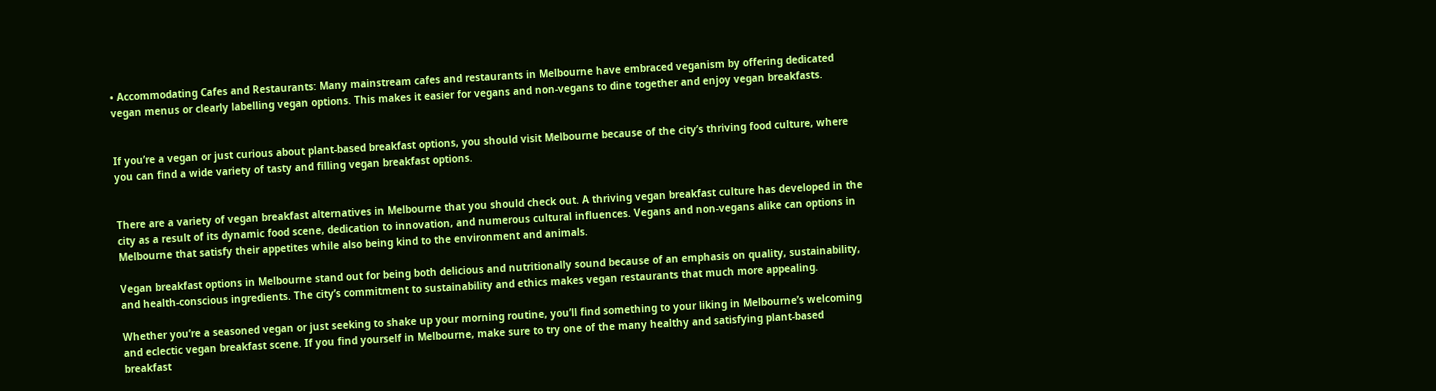• Accommodating Cafes and Restaurants: Many mainstream cafes and restaurants in Melbourne have embraced veganism by offering dedicated vegan menus or clearly labelling vegan options. This makes it easier for vegans and non-vegans to dine together and enjoy vegan breakfasts.


If you’re a vegan or just curious about plant-based breakfast options, you should visit Melbourne because of the city’s thriving food culture, where you can find a wide variety of tasty and filling vegan breakfast options.


There are a variety of vegan breakfast alternatives in Melbourne that you should check out. A thriving vegan breakfast culture has developed in the city as a result of its dynamic food scene, dedication to innovation, and numerous cultural influences. Vegans and non-vegans alike can options in Melbourne that satisfy their appetites while also being kind to the environment and animals.

Vegan breakfast options in Melbourne stand out for being both delicious and nutritionally sound because of an emphasis on quality, sustainability, and health-conscious ingredients. The city’s commitment to sustainability and ethics makes vegan restaurants that much more appealing.

Whether you’re a seasoned vegan or just seeking to shake up your morning routine, you’ll find something to your liking in Melbourne’s welcoming and eclectic vegan breakfast scene. If you find yourself in Melbourne, make sure to try one of the many healthy and satisfying plant-based breakfast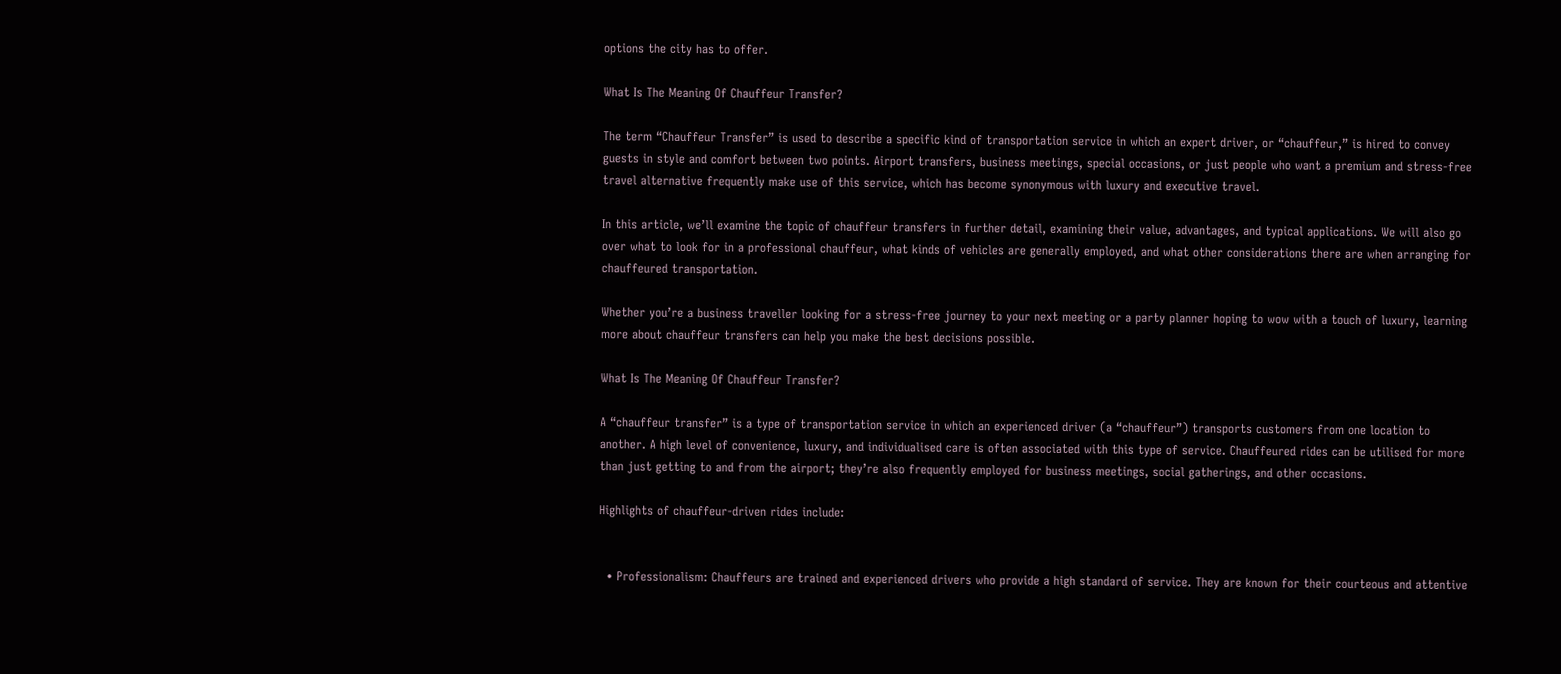options the city has to offer.

What Is The Meaning Of Chauffeur Transfer?

The term “Chauffeur Transfer” is used to describe a specific kind of transportation service in which an expert driver, or “chauffeur,” is hired to convey guests in style and comfort between two points. Airport transfers, business meetings, special occasions, or just people who want a premium and stress-free travel alternative frequently make use of this service, which has become synonymous with luxury and executive travel.

In this article, we’ll examine the topic of chauffeur transfers in further detail, examining their value, advantages, and typical applications. We will also go over what to look for in a professional chauffeur, what kinds of vehicles are generally employed, and what other considerations there are when arranging for chauffeured transportation.

Whether you’re a business traveller looking for a stress-free journey to your next meeting or a party planner hoping to wow with a touch of luxury, learning more about chauffeur transfers can help you make the best decisions possible.

What Is The Meaning Of Chauffeur Transfer?

A “chauffeur transfer” is a type of transportation service in which an experienced driver (a “chauffeur”) transports customers from one location to another. A high level of convenience, luxury, and individualised care is often associated with this type of service. Chauffeured rides can be utilised for more than just getting to and from the airport; they’re also frequently employed for business meetings, social gatherings, and other occasions.

Highlights of chauffeur-driven rides include:


  • Professionalism: Chauffeurs are trained and experienced drivers who provide a high standard of service. They are known for their courteous and attentive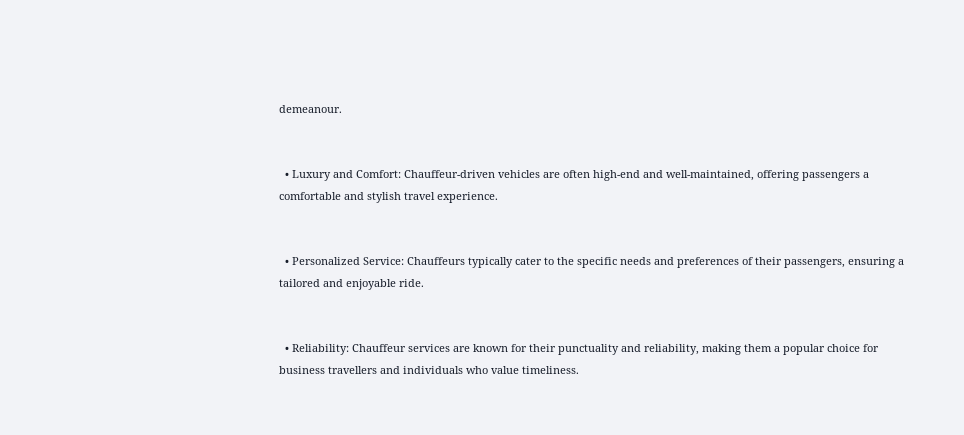demeanour.


  • Luxury and Comfort: Chauffeur-driven vehicles are often high-end and well-maintained, offering passengers a comfortable and stylish travel experience.


  • Personalized Service: Chauffeurs typically cater to the specific needs and preferences of their passengers, ensuring a tailored and enjoyable ride.


  • Reliability: Chauffeur services are known for their punctuality and reliability, making them a popular choice for business travellers and individuals who value timeliness.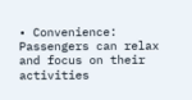• Convenience: Passengers can relax and focus on their activities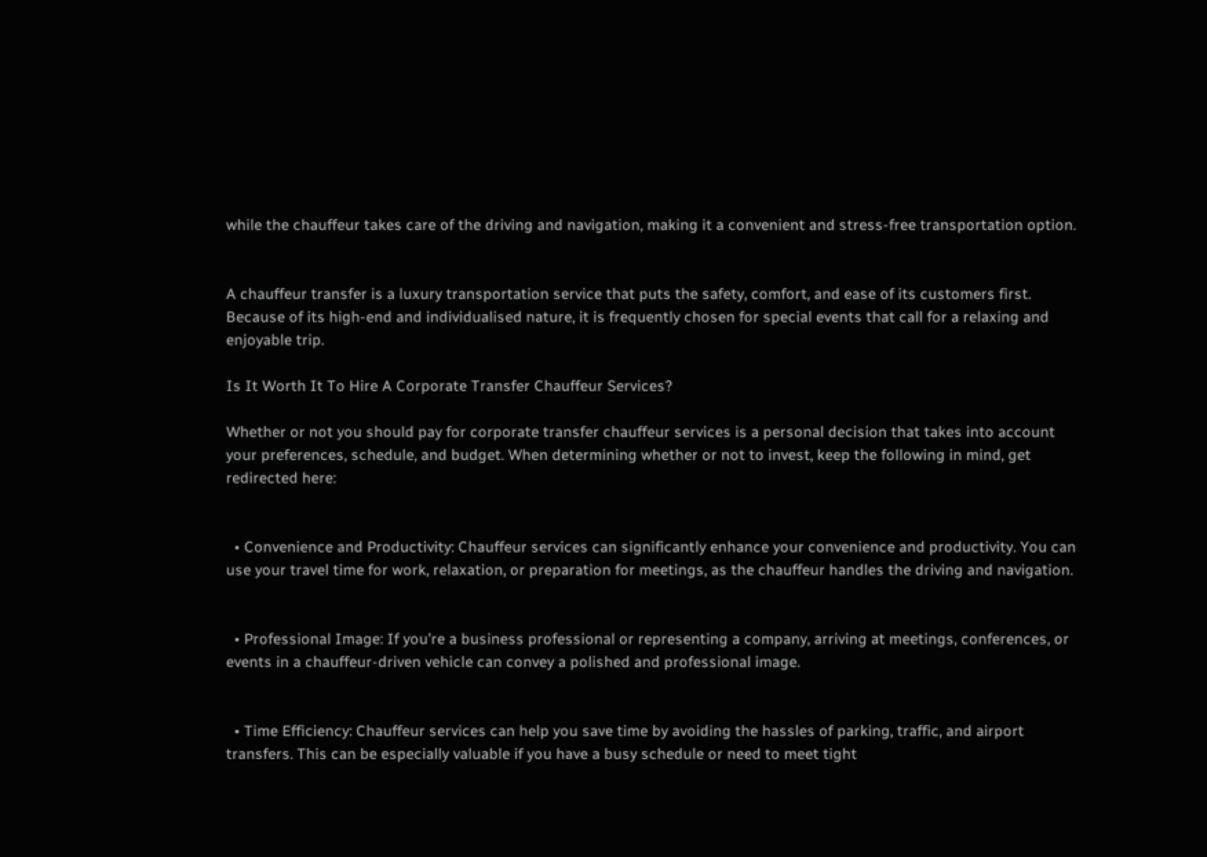while the chauffeur takes care of the driving and navigation, making it a convenient and stress-free transportation option.


A chauffeur transfer is a luxury transportation service that puts the safety, comfort, and ease of its customers first. Because of its high-end and individualised nature, it is frequently chosen for special events that call for a relaxing and enjoyable trip.

Is It Worth It To Hire A Corporate Transfer Chauffeur Services?

Whether or not you should pay for corporate transfer chauffeur services is a personal decision that takes into account your preferences, schedule, and budget. When determining whether or not to invest, keep the following in mind, get redirected here:


  • Convenience and Productivity: Chauffeur services can significantly enhance your convenience and productivity. You can use your travel time for work, relaxation, or preparation for meetings, as the chauffeur handles the driving and navigation.


  • Professional Image: If you’re a business professional or representing a company, arriving at meetings, conferences, or events in a chauffeur-driven vehicle can convey a polished and professional image.


  • Time Efficiency: Chauffeur services can help you save time by avoiding the hassles of parking, traffic, and airport transfers. This can be especially valuable if you have a busy schedule or need to meet tight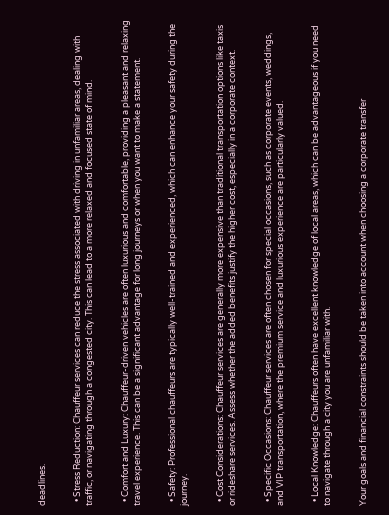deadlines.


  • Stress Reduction: Chauffeur services can reduce the stress associated with driving in unfamiliar areas, dealing with traffic, or navigating through a congested city. This can lead to a more relaxed and focused state of mind.


  • Comfort and Luxury: Chauffeur-driven vehicles are often luxurious and comfortable, providing a pleasant and relaxing travel experience. This can be a significant advantage for long journeys or when you want to make a statement.


  • Safety: Professional chauffeurs are typically well-trained and experienced, which can enhance your safety during the journey.


  • Cost Considerations: Chauffeur services are generally more expensive than traditional transportation options like taxis or rideshare services. Assess whether the added benefits justify the higher cost, especially in a corporate context.


  • Specific Occasions: Chauffeur services are often chosen for special occasions, such as corporate events, weddings, and VIP transportation, where the premium service and luxurious experience are particularly valued.


  • Local Knowledge: Chauffeurs often have excellent knowledge of local areas, which can be advantageous if you need to navigate through a city you are unfamiliar with.


Your goals and financial constraints should be taken into account when choosing a corporate transfer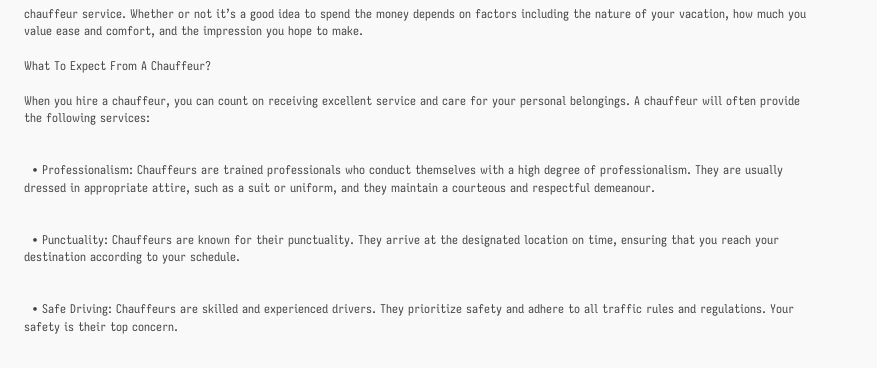chauffeur service. Whether or not it’s a good idea to spend the money depends on factors including the nature of your vacation, how much you value ease and comfort, and the impression you hope to make.

What To Expect From A Chauffeur?

When you hire a chauffeur, you can count on receiving excellent service and care for your personal belongings. A chauffeur will often provide the following services:


  • Professionalism: Chauffeurs are trained professionals who conduct themselves with a high degree of professionalism. They are usually dressed in appropriate attire, such as a suit or uniform, and they maintain a courteous and respectful demeanour.


  • Punctuality: Chauffeurs are known for their punctuality. They arrive at the designated location on time, ensuring that you reach your destination according to your schedule.


  • Safe Driving: Chauffeurs are skilled and experienced drivers. They prioritize safety and adhere to all traffic rules and regulations. Your safety is their top concern.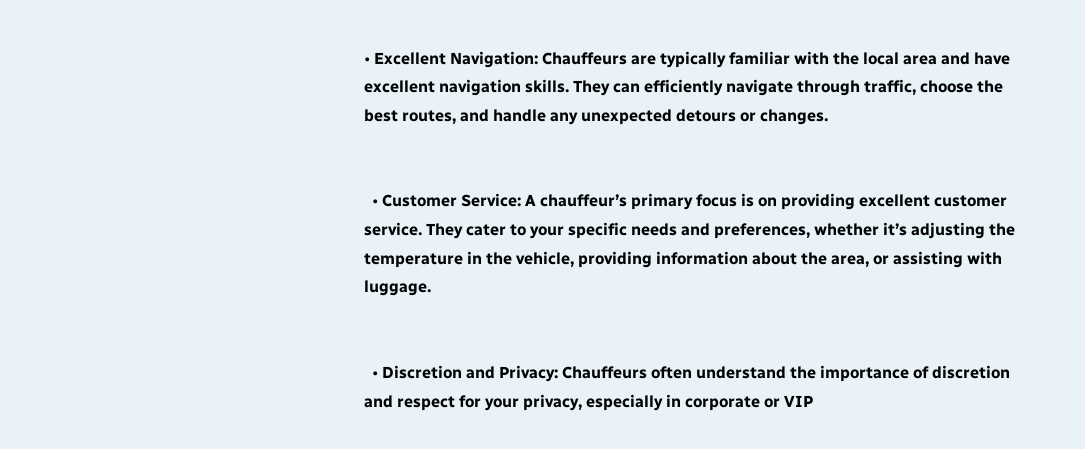• Excellent Navigation: Chauffeurs are typically familiar with the local area and have excellent navigation skills. They can efficiently navigate through traffic, choose the best routes, and handle any unexpected detours or changes.


  • Customer Service: A chauffeur’s primary focus is on providing excellent customer service. They cater to your specific needs and preferences, whether it’s adjusting the temperature in the vehicle, providing information about the area, or assisting with luggage.


  • Discretion and Privacy: Chauffeurs often understand the importance of discretion and respect for your privacy, especially in corporate or VIP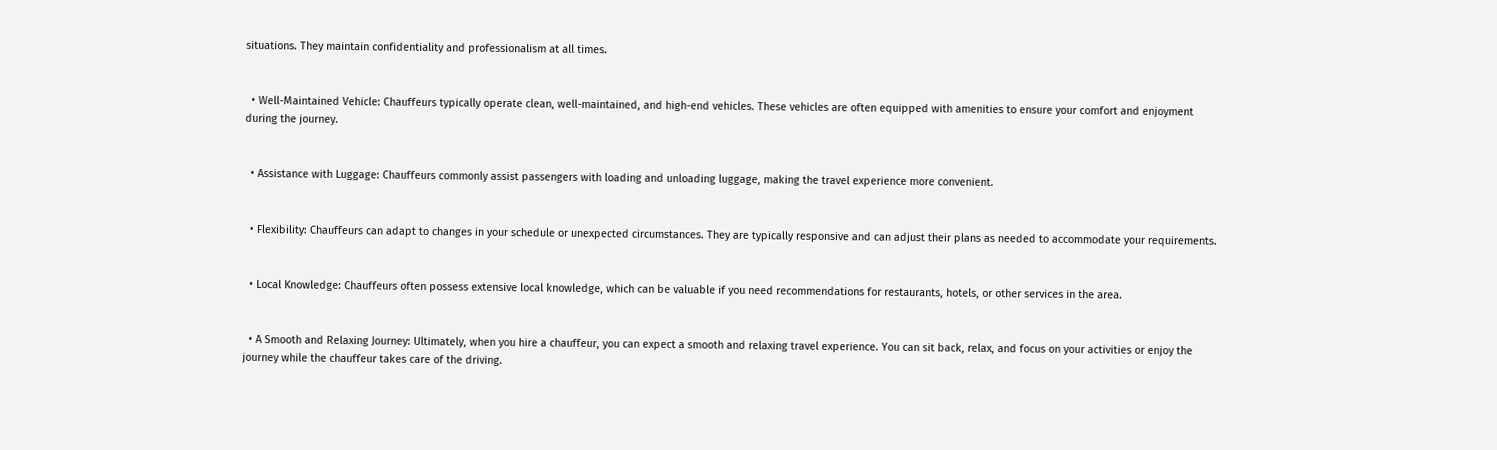situations. They maintain confidentiality and professionalism at all times.


  • Well-Maintained Vehicle: Chauffeurs typically operate clean, well-maintained, and high-end vehicles. These vehicles are often equipped with amenities to ensure your comfort and enjoyment during the journey.


  • Assistance with Luggage: Chauffeurs commonly assist passengers with loading and unloading luggage, making the travel experience more convenient.


  • Flexibility: Chauffeurs can adapt to changes in your schedule or unexpected circumstances. They are typically responsive and can adjust their plans as needed to accommodate your requirements.


  • Local Knowledge: Chauffeurs often possess extensive local knowledge, which can be valuable if you need recommendations for restaurants, hotels, or other services in the area.


  • A Smooth and Relaxing Journey: Ultimately, when you hire a chauffeur, you can expect a smooth and relaxing travel experience. You can sit back, relax, and focus on your activities or enjoy the journey while the chauffeur takes care of the driving.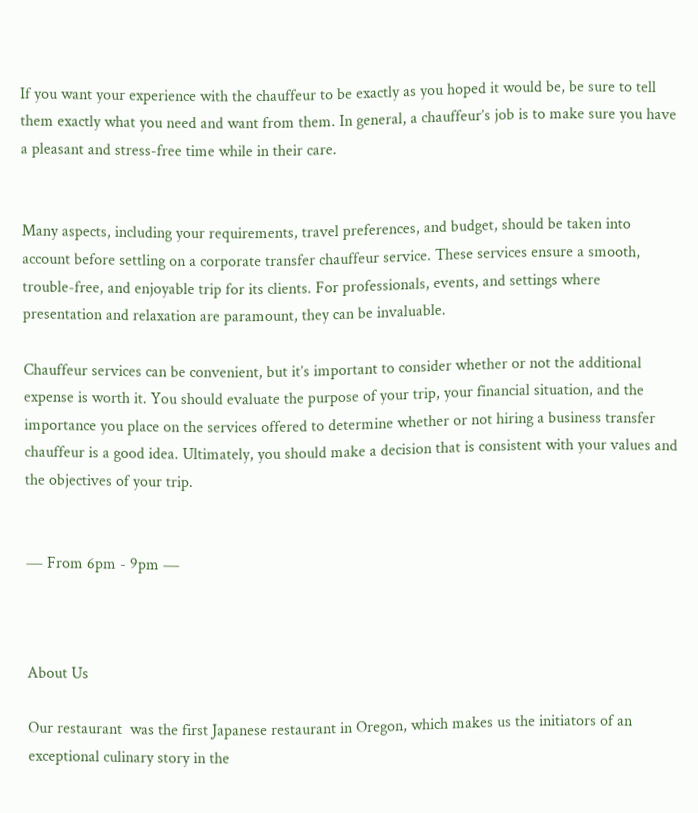If you want your experience with the chauffeur to be exactly as you hoped it would be, be sure to tell them exactly what you need and want from them. In general, a chauffeur’s job is to make sure you have a pleasant and stress-free time while in their care.


Many aspects, including your requirements, travel preferences, and budget, should be taken into account before settling on a corporate transfer chauffeur service. These services ensure a smooth, trouble-free, and enjoyable trip for its clients. For professionals, events, and settings where presentation and relaxation are paramount, they can be invaluable.

Chauffeur services can be convenient, but it’s important to consider whether or not the additional expense is worth it. You should evaluate the purpose of your trip, your financial situation, and the importance you place on the services offered to determine whether or not hiring a business transfer chauffeur is a good idea. Ultimately, you should make a decision that is consistent with your values and the objectives of your trip.


― From 6pm - 9pm ―



About Us

Our restaurant  was the first Japanese restaurant in Oregon, which makes us the initiators of an exceptional culinary story in the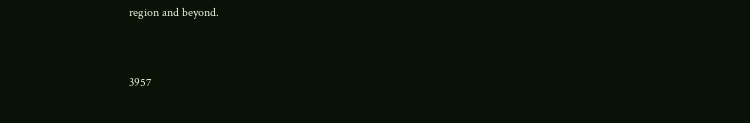region and beyond.


3957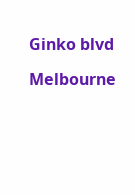Ginko blvd

Melbourne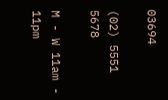03694

(02) 5551 5678

M - W 11am - 11pm